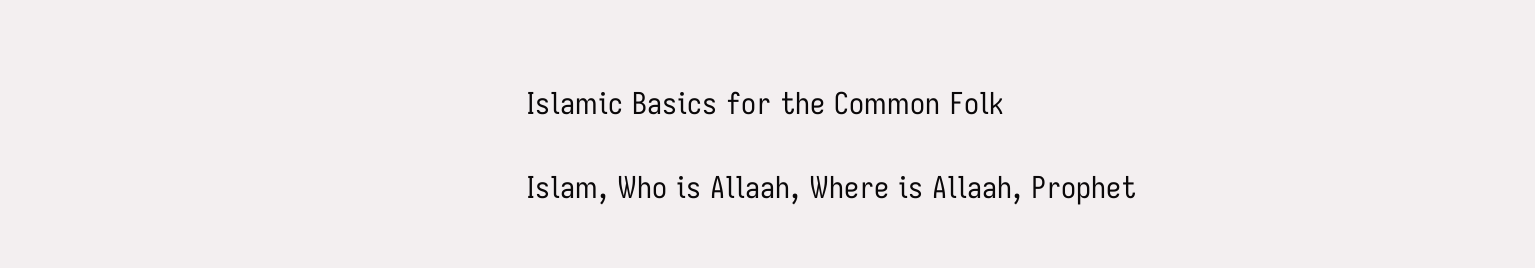Islamic Basics for the Common Folk

Islam, Who is Allaah, Where is Allaah, Prophet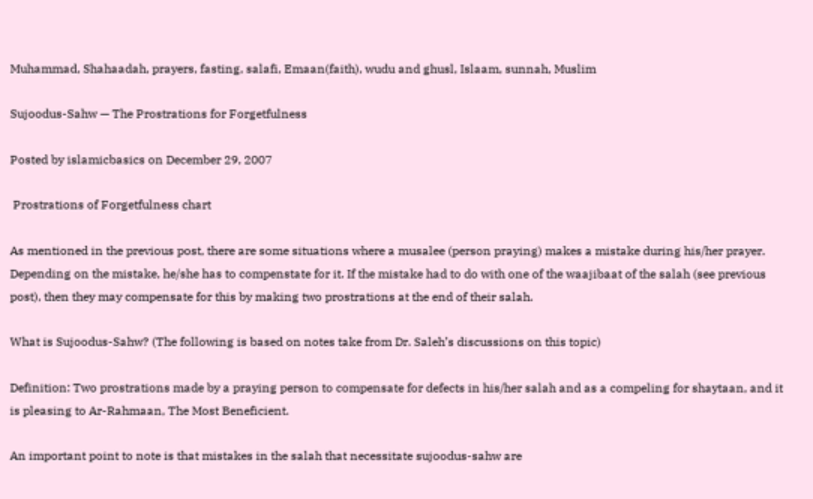Muhammad, Shahaadah, prayers, fasting, salafi, Emaan(faith), wudu and ghusl, Islaam, sunnah, Muslim

Sujoodus-Sahw — The Prostrations for Forgetfulness

Posted by islamicbasics on December 29, 2007

 Prostrations of Forgetfulness chart

As mentioned in the previous post, there are some situations where a musalee (person praying) makes a mistake during his/her prayer. Depending on the mistake, he/she has to compenstate for it. If the mistake had to do with one of the waajibaat of the salah (see previous post), then they may compensate for this by making two prostrations at the end of their salah.

What is Sujoodus-Sahw? (The following is based on notes take from Dr. Saleh’s discussions on this topic)

Definition: Two prostrations made by a praying person to compensate for defects in his/her salah and as a compeling for shaytaan, and it is pleasing to Ar-Rahmaan, The Most Beneficient.

An important point to note is that mistakes in the salah that necessitate sujoodus-sahw are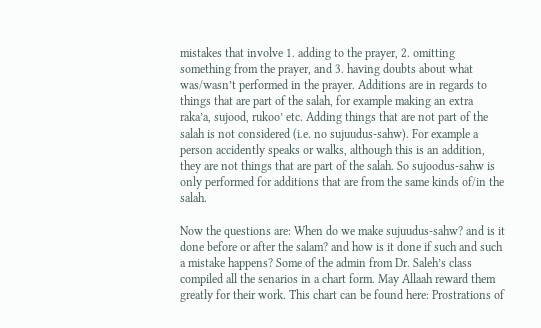mistakes that involve 1. adding to the prayer, 2. omitting something from the prayer, and 3. having doubts about what was/wasn’t performed in the prayer. Additions are in regards to things that are part of the salah, for example making an extra raka’a, sujood, rukoo’ etc. Adding things that are not part of the salah is not considered (i.e. no sujuudus-sahw). For example a person accidently speaks or walks, although this is an addition, they are not things that are part of the salah. So sujoodus-sahw is only performed for additions that are from the same kinds of/in the salah.

Now the questions are: When do we make sujuudus-sahw? and is it done before or after the salam? and how is it done if such and such a mistake happens? Some of the admin from Dr. Saleh’s class compiled all the senarios in a chart form. May Allaah reward them greatly for their work. This chart can be found here: Prostrations of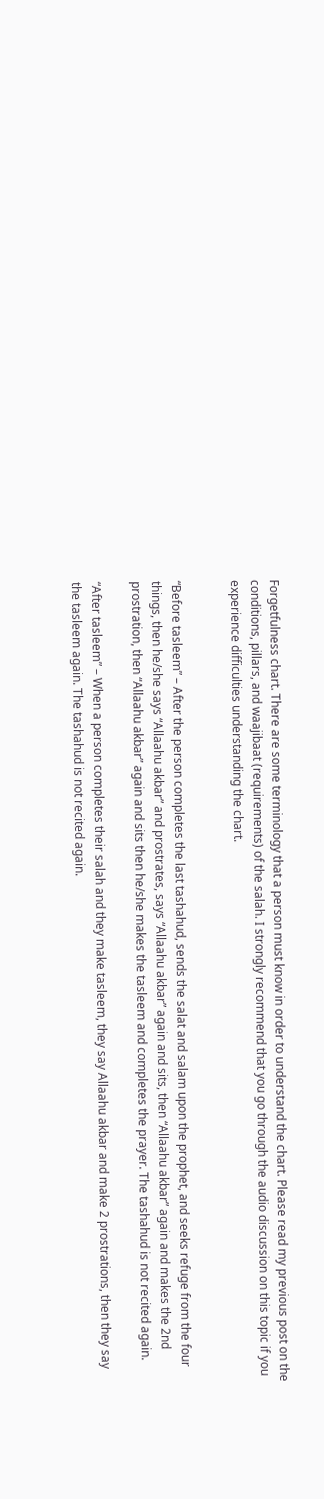Forgetfulness chart. There are some terminology that a person must know in order to understand the chart. Please read my previous post on the conditions, pillars, and waajibaat (requirements) of the salah. I strongly recommend that you go through the audio discussion on this topic if you experience difficulties understanding the chart.


“Before tasleem” – After the person completes the last tashahud, sends the salat and salam upon the prophet, and seeks refuge from the four things, then he/she says “Allaahu akbar” and prostrates, says “Allaahu akbar” again and sits, then “Allaahu akbar” again and makes the 2nd prostration, then “Allaahu akbar” again and sits then he/she makes the tasleem and completes the prayer. The tashahud is not recited again.

“After tasleem” – When a person completes their salah and they make tasleem, they say Allaahu akbar and make 2 prostrations, then they say the tasleem again. The tashahud is not recited again.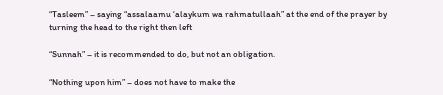“Tasleem” – saying “assalaamu ‘alaykum wa rahmatullaah” at the end of the prayer by turning the head to the right then left

“Sunnah” – it is recommended to do, but not an obligation.

“Nothing upon him” – does not have to make the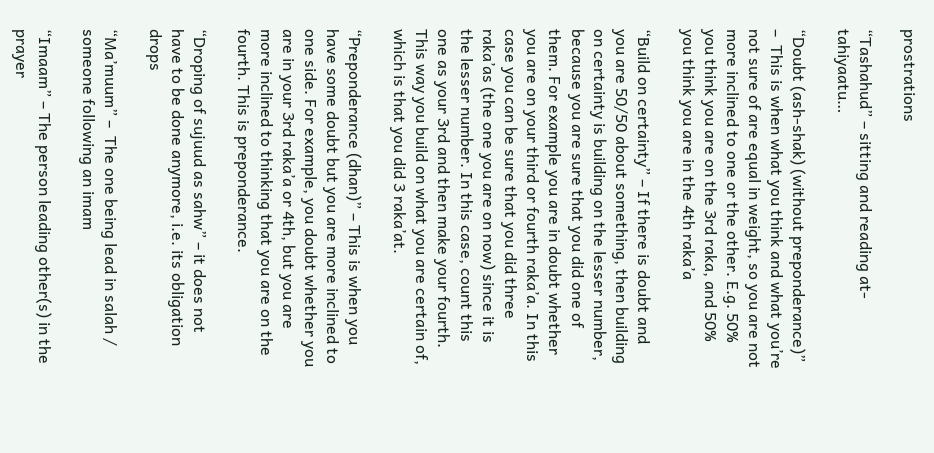prostrations

“Tashahud” – sitting and reading at-tahiyaatu…

“Doubt (ash-shak) (without preponderance)” –  This is when what you think and what you’re not sure of are equal in weight, so you are not more inclined to one or the other. E.g. 50% you think you are on the 3rd raka, and 50% you think you are in the 4th raka’a

“Build on certainty” – If there is doubt and you are 50/50 about something, then building on certainty is building on the lesser number, because you are sure that you did one of them. For example you are in doubt whether you are on your third or fourth raka’a. In this case you can be sure that you did three raka’as (the one you are on now) since it is the lesser number. In this case, count this one as your 3rd and then make your fourth. This way you build on what you are certain of, which is that you did 3 raka’at.

“Preponderance (dhan)” – This is when you have some doubt but you are more inclined to one side. For example, you doubt whether you are in your 3rd raka’a or 4th, but you are more inclined to thinking that you are on the fourth. This is preponderance.

“Droping of sujuud as sahw” – it does not have to be done anymore, i.e. its obligation drops

“Ma’muum” –  The one being lead in salah / someone following an imam

“Imaam” – The person leading other(s) in the prayer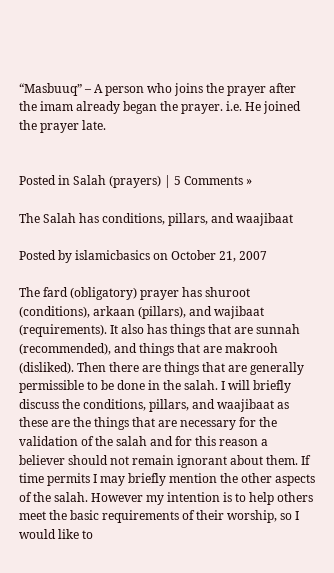“Masbuuq” – A person who joins the prayer after the imam already began the prayer. i.e. He joined the prayer late.


Posted in Salah (prayers) | 5 Comments »

The Salah has conditions, pillars, and waajibaat

Posted by islamicbasics on October 21, 2007

The fard (obligatory) prayer has shuroot (conditions), arkaan (pillars), and wajibaat (requirements). It also has things that are sunnah (recommended), and things that are makrooh (disliked). Then there are things that are generally permissible to be done in the salah. I will briefly discuss the conditions, pillars, and waajibaat as these are the things that are necessary for the validation of the salah and for this reason a believer should not remain ignorant about them. If time permits I may briefly mention the other aspects of the salah. However my intention is to help others meet the basic requirements of their worship, so I would like to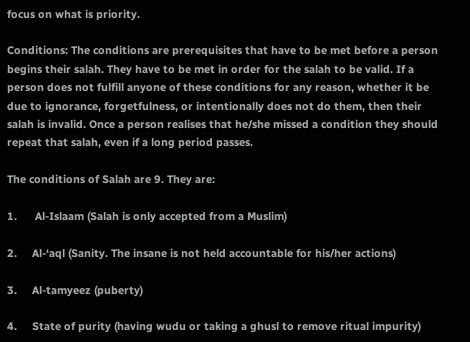focus on what is priority.

Conditions: The conditions are prerequisites that have to be met before a person begins their salah. They have to be met in order for the salah to be valid. If a person does not fulfill anyone of these conditions for any reason, whether it be due to ignorance, forgetfulness, or intentionally does not do them, then their salah is invalid. Once a person realises that he/she missed a condition they should repeat that salah, even if a long period passes.

The conditions of Salah are 9. They are:

1.      Al-Islaam (Salah is only accepted from a Muslim)

2.     Al-‘aql (Sanity. The insane is not held accountable for his/her actions)

3.     Al-tamyeez (puberty)

4.     State of purity (having wudu or taking a ghusl to remove ritual impurity)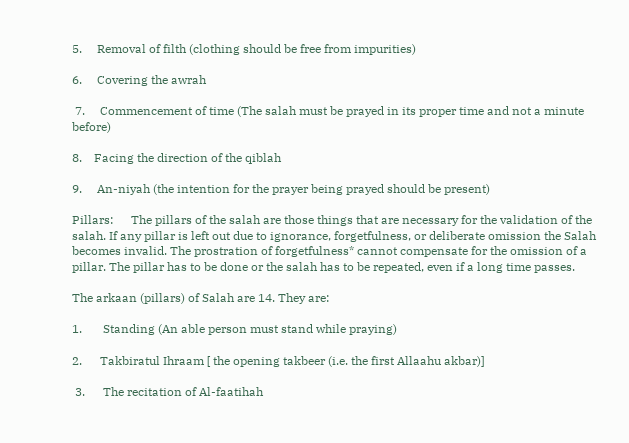5.     Removal of filth (clothing should be free from impurities)

6.     Covering the awrah

 7.     Commencement of time (The salah must be prayed in its proper time and not a minute before)

8.    Facing the direction of the qiblah

9.     An-niyah (the intention for the prayer being prayed should be present)

Pillars:      The pillars of the salah are those things that are necessary for the validation of the salah. If any pillar is left out due to ignorance, forgetfulness, or deliberate omission the Salah becomes invalid. The prostration of forgetfulness* cannot compensate for the omission of a pillar. The pillar has to be done or the salah has to be repeated, even if a long time passes.

The arkaan (pillars) of Salah are 14. They are:

1.       Standing (An able person must stand while praying)

2.      Takbiratul Ihraam [ the opening takbeer (i.e. the first Allaahu akbar)]

 3.      The recitation of Al-faatihah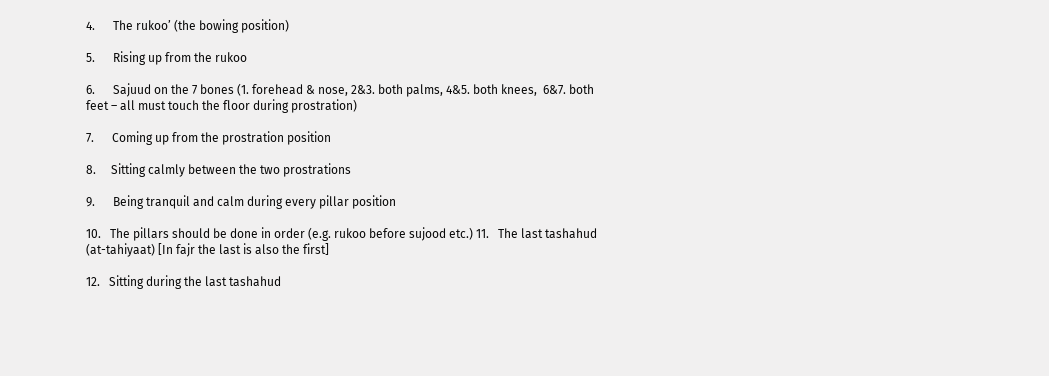4.      The rukoo’ (the bowing position)

5.      Rising up from the rukoo

6.      Sajuud on the 7 bones (1. forehead & nose, 2&3. both palms, 4&5. both knees,  6&7. both feet – all must touch the floor during prostration)

7.      Coming up from the prostration position

8.     Sitting calmly between the two prostrations

9.      Being tranquil and calm during every pillar position

10.   The pillars should be done in order (e.g. rukoo before sujood etc.) 11.   The last tashahud (at-tahiyaat) [In fajr the last is also the first]

12.   Sitting during the last tashahud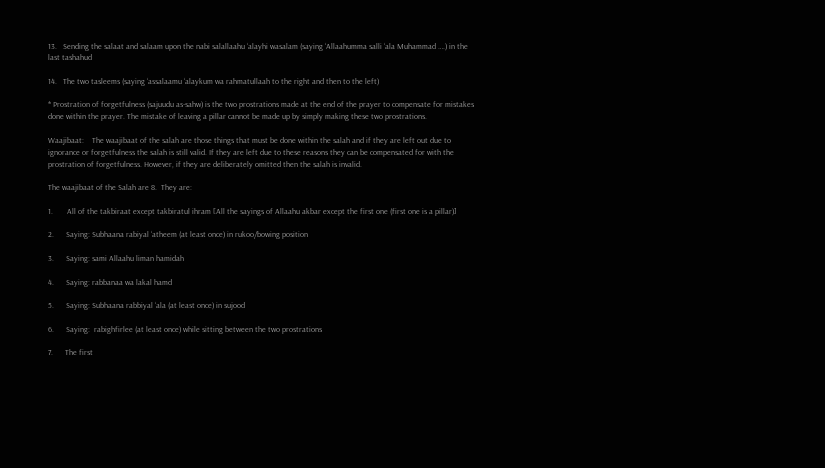13.   Sending the salaat and salaam upon the nabi salallaahu ‘alayhi wasalam (saying ‘Allaahumma salli ‘ala Muhammad ….) in the last tashahud

14.   The two tasleems (saying ‘assalaamu ‘alaykum wa rahmatullaah to the right and then to the left)

* Prostration of forgetfulness (sajuudu as-sahw) is the two prostrations made at the end of the prayer to compensate for mistakes done within the prayer. The mistake of leaving a pillar cannot be made up by simply making these two prostrations.

Waajibaat:    The waajibaat of the salah are those things that must be done within the salah and if they are left out due to ignorance or forgetfulness the salah is still valid. If they are left due to these reasons they can be compensated for with the prostration of forgetfulness. However, if they are deliberately omitted then the salah is invalid.

The waajibaat of the Salah are 8.  They are:

1.       All of the takbiraat except takbiratul ihram [All the sayings of Allaahu akbar except the first one (first one is a pillar)]

2.      Saying: Subhaana rabiyal ‘atheem (at least once) in rukoo/bowing position

3.      Saying: sami Allaahu liman hamidah

4.      Saying: rabbanaa wa lakal hamd

5.      Saying: Subhaana rabbiyal ‘ala (at least once) in sujood

6.      Saying:  rabighfirlee (at least once) while sitting between the two prostrations

7.      The first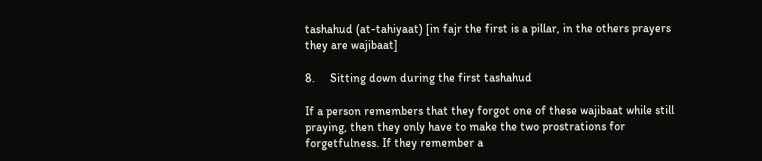tashahud (at-tahiyaat) [in fajr the first is a pillar, in the others prayers they are wajibaat]

8.     Sitting down during the first tashahud

If a person remembers that they forgot one of these wajibaat while still praying, then they only have to make the two prostrations for forgetfulness. If they remember a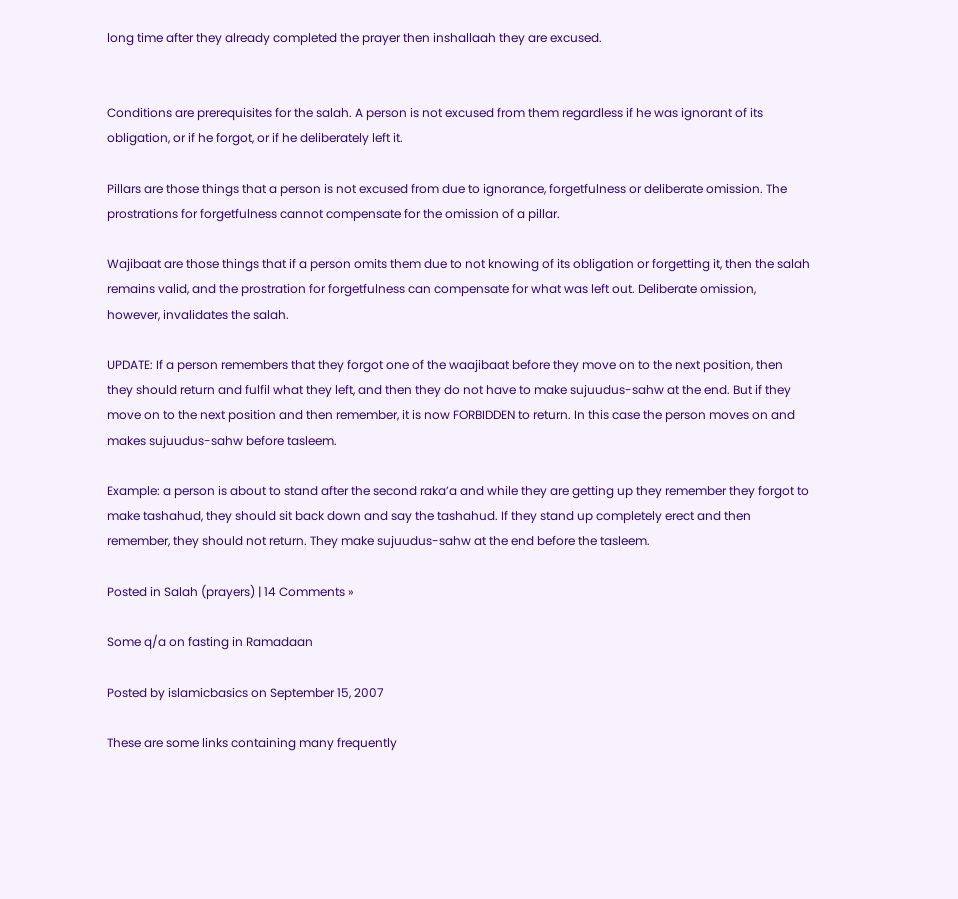long time after they already completed the prayer then inshallaah they are excused.


Conditions are prerequisites for the salah. A person is not excused from them regardless if he was ignorant of its obligation, or if he forgot, or if he deliberately left it.

Pillars are those things that a person is not excused from due to ignorance, forgetfulness or deliberate omission. The prostrations for forgetfulness cannot compensate for the omission of a pillar.

Wajibaat are those things that if a person omits them due to not knowing of its obligation or forgetting it, then the salah remains valid, and the prostration for forgetfulness can compensate for what was left out. Deliberate omission, however, invalidates the salah.

UPDATE: If a person remembers that they forgot one of the waajibaat before they move on to the next position, then they should return and fulfil what they left, and then they do not have to make sujuudus-sahw at the end. But if they move on to the next position and then remember, it is now FORBIDDEN to return. In this case the person moves on and makes sujuudus-sahw before tasleem.

Example: a person is about to stand after the second raka’a and while they are getting up they remember they forgot to make tashahud, they should sit back down and say the tashahud. If they stand up completely erect and then remember, they should not return. They make sujuudus-sahw at the end before the tasleem.

Posted in Salah (prayers) | 14 Comments »

Some q/a on fasting in Ramadaan

Posted by islamicbasics on September 15, 2007

These are some links containing many frequently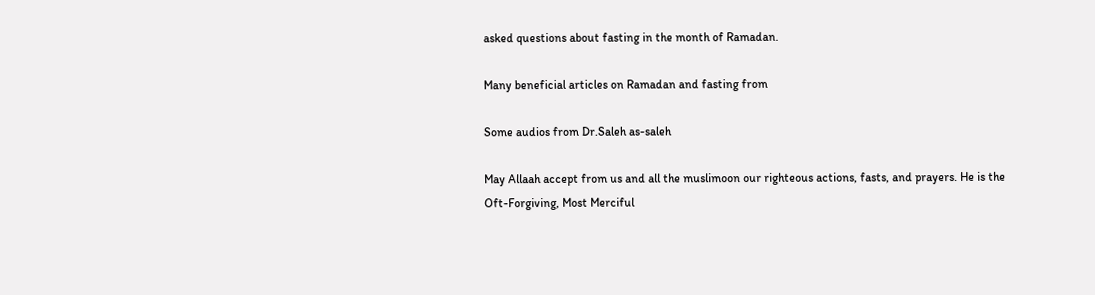asked questions about fasting in the month of Ramadan.

Many beneficial articles on Ramadan and fasting from

Some audios from Dr.Saleh as-saleh

May Allaah accept from us and all the muslimoon our righteous actions, fasts, and prayers. He is the Oft-Forgiving, Most Merciful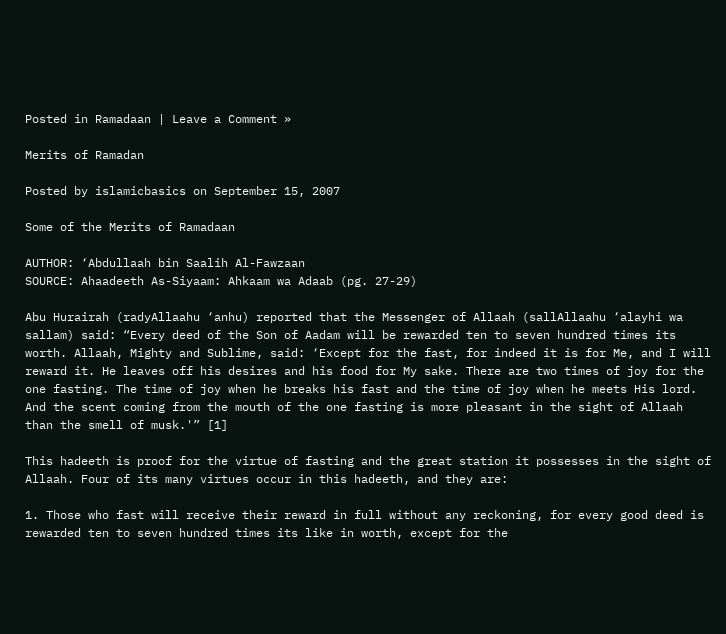Posted in Ramadaan | Leave a Comment »

Merits of Ramadan

Posted by islamicbasics on September 15, 2007

Some of the Merits of Ramadaan

AUTHOR: ‘Abdullaah bin Saalih Al-Fawzaan
SOURCE: Ahaadeeth As-Siyaam: Ahkaam wa Adaab (pg. 27-29)

Abu Hurairah (radyAllaahu ‘anhu) reported that the Messenger of Allaah (sallAllaahu ‘alayhi wa sallam) said: “Every deed of the Son of Aadam will be rewarded ten to seven hundred times its worth. Allaah, Mighty and Sublime, said: ‘Except for the fast, for indeed it is for Me, and I will reward it. He leaves off his desires and his food for My sake. There are two times of joy for the one fasting. The time of joy when he breaks his fast and the time of joy when he meets His lord. And the scent coming from the mouth of the one fasting is more pleasant in the sight of Allaah than the smell of musk.'” [1]

This hadeeth is proof for the virtue of fasting and the great station it possesses in the sight of Allaah. Four of its many virtues occur in this hadeeth, and they are:

1. Those who fast will receive their reward in full without any reckoning, for every good deed is rewarded ten to seven hundred times its like in worth, except for the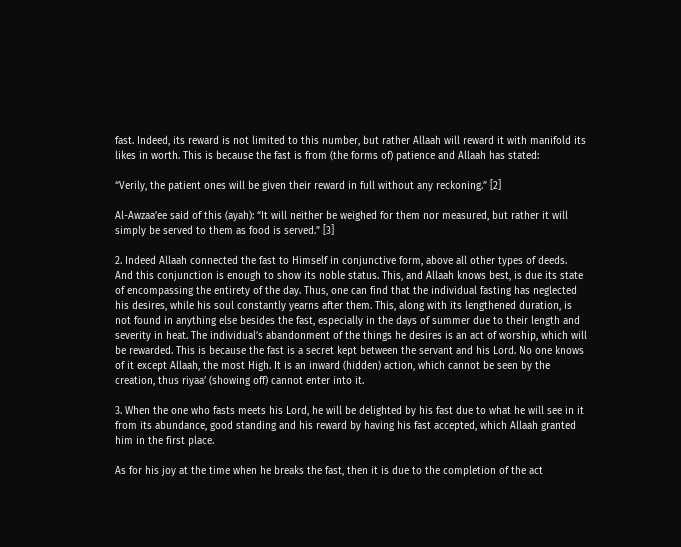fast. Indeed, its reward is not limited to this number, but rather Allaah will reward it with manifold its likes in worth. This is because the fast is from (the forms of) patience and Allaah has stated:

“Verily, the patient ones will be given their reward in full without any reckoning.” [2]

Al-Awzaa’ee said of this (ayah): “It will neither be weighed for them nor measured, but rather it will simply be served to them as food is served.” [3]

2. Indeed Allaah connected the fast to Himself in conjunctive form, above all other types of deeds. And this conjunction is enough to show its noble status. This, and Allaah knows best, is due its state of encompassing the entirety of the day. Thus, one can find that the individual fasting has neglected his desires, while his soul constantly yearns after them. This, along with its lengthened duration, is not found in anything else besides the fast, especially in the days of summer due to their length and severity in heat. The individual’s abandonment of the things he desires is an act of worship, which will be rewarded. This is because the fast is a secret kept between the servant and his Lord. No one knows of it except Allaah, the most High. It is an inward (hidden) action, which cannot be seen by the creation, thus riyaa’ (showing off) cannot enter into it.

3. When the one who fasts meets his Lord, he will be delighted by his fast due to what he will see in it from its abundance, good standing and his reward by having his fast accepted, which Allaah granted him in the first place.

As for his joy at the time when he breaks the fast, then it is due to the completion of the act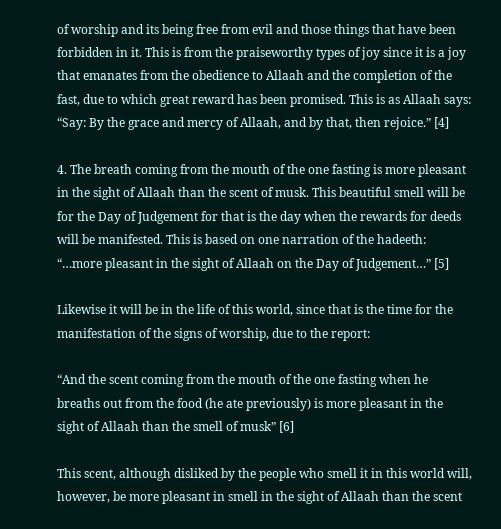of worship and its being free from evil and those things that have been forbidden in it. This is from the praiseworthy types of joy since it is a joy that emanates from the obedience to Allaah and the completion of the fast, due to which great reward has been promised. This is as Allaah says: “Say: By the grace and mercy of Allaah, and by that, then rejoice.” [4]

4. The breath coming from the mouth of the one fasting is more pleasant in the sight of Allaah than the scent of musk. This beautiful smell will be for the Day of Judgement for that is the day when the rewards for deeds will be manifested. This is based on one narration of the hadeeth: “…more pleasant in the sight of Allaah on the Day of Judgement…” [5]

Likewise it will be in the life of this world, since that is the time for the manifestation of the signs of worship, due to the report:

“And the scent coming from the mouth of the one fasting when he breaths out from the food (he ate previously) is more pleasant in the sight of Allaah than the smell of musk” [6]

This scent, although disliked by the people who smell it in this world will, however, be more pleasant in smell in the sight of Allaah than the scent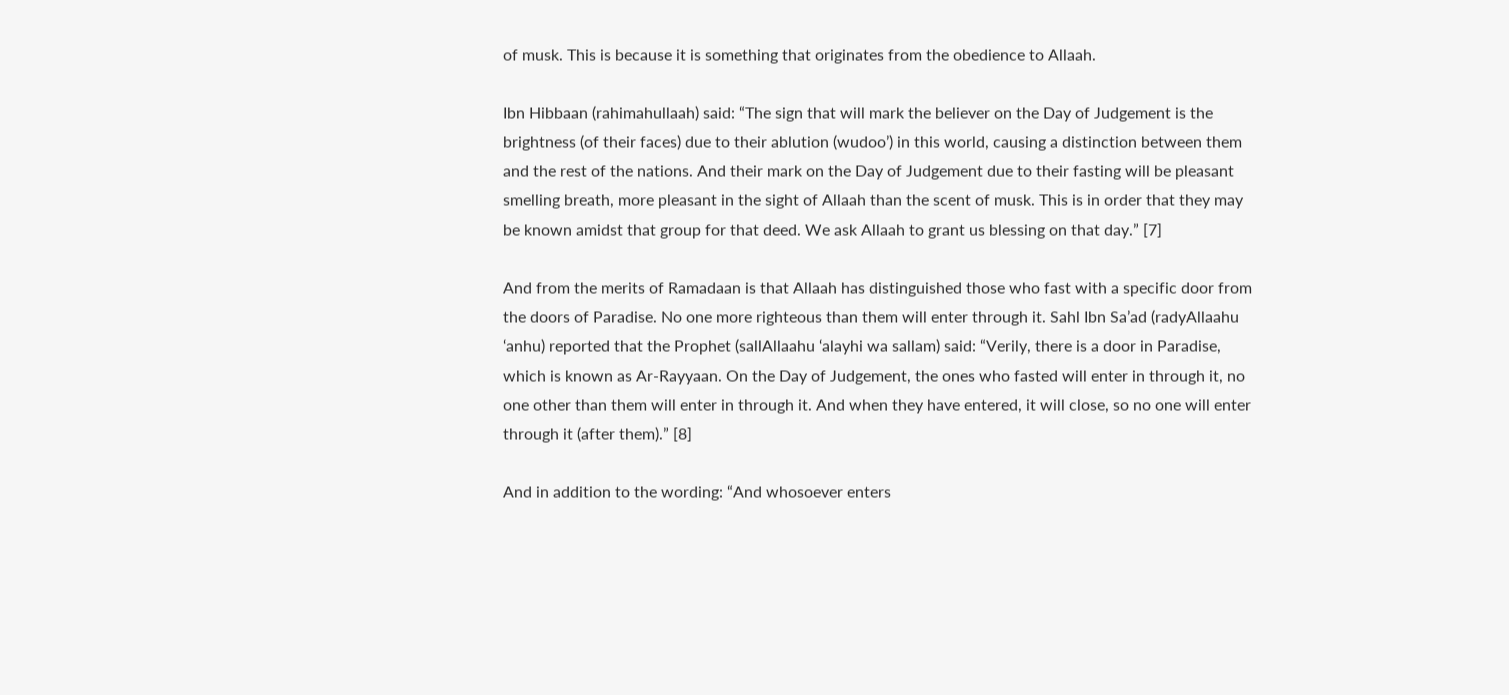of musk. This is because it is something that originates from the obedience to Allaah.

Ibn Hibbaan (rahimahullaah) said: “The sign that will mark the believer on the Day of Judgement is the brightness (of their faces) due to their ablution (wudoo’) in this world, causing a distinction between them and the rest of the nations. And their mark on the Day of Judgement due to their fasting will be pleasant smelling breath, more pleasant in the sight of Allaah than the scent of musk. This is in order that they may be known amidst that group for that deed. We ask Allaah to grant us blessing on that day.” [7]

And from the merits of Ramadaan is that Allaah has distinguished those who fast with a specific door from the doors of Paradise. No one more righteous than them will enter through it. Sahl Ibn Sa’ad (radyAllaahu ‘anhu) reported that the Prophet (sallAllaahu ‘alayhi wa sallam) said: “Verily, there is a door in Paradise, which is known as Ar-Rayyaan. On the Day of Judgement, the ones who fasted will enter in through it, no one other than them will enter in through it. And when they have entered, it will close, so no one will enter through it (after them).” [8]

And in addition to the wording: “And whosoever enters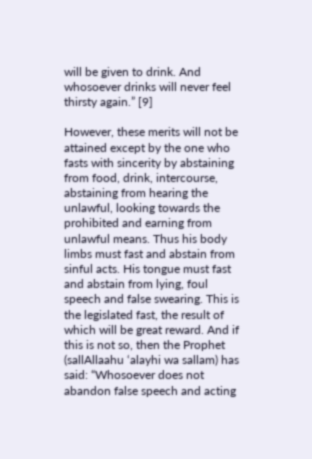will be given to drink. And whosoever drinks will never feel thirsty again.” [9]

However, these merits will not be attained except by the one who fasts with sincerity by abstaining from food, drink, intercourse, abstaining from hearing the unlawful, looking towards the prohibited and earning from unlawful means. Thus his body limbs must fast and abstain from sinful acts. His tongue must fast and abstain from lying, foul speech and false swearing. This is the legislated fast, the result of which will be great reward. And if this is not so, then the Prophet (sallAllaahu ‘alayhi wa sallam) has said: “Whosoever does not abandon false speech and acting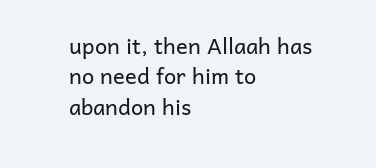upon it, then Allaah has no need for him to abandon his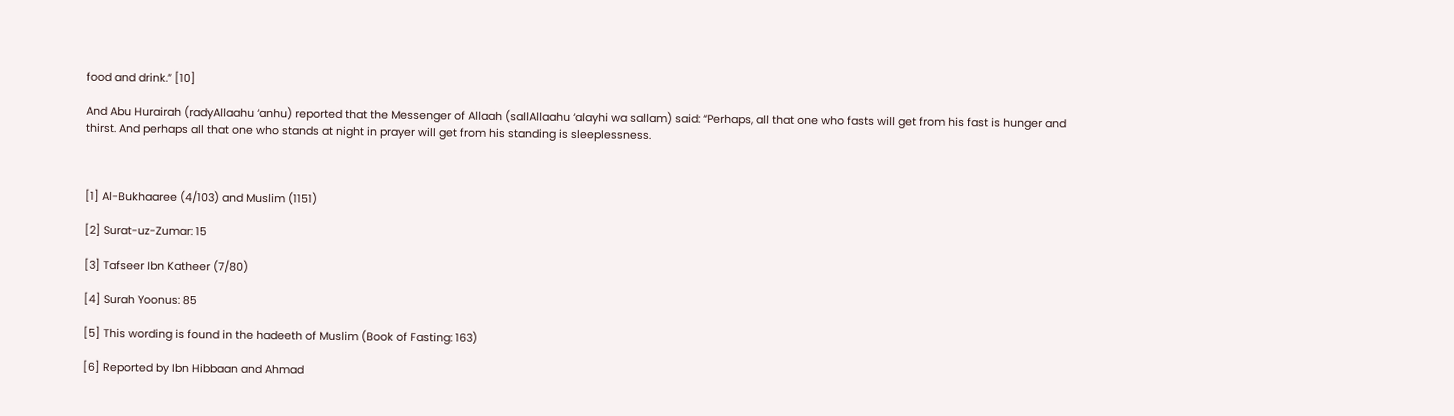food and drink.” [10]

And Abu Hurairah (radyAllaahu ‘anhu) reported that the Messenger of Allaah (sallAllaahu ‘alayhi wa sallam) said: “Perhaps, all that one who fasts will get from his fast is hunger and thirst. And perhaps all that one who stands at night in prayer will get from his standing is sleeplessness.



[1] Al-Bukhaaree (4/103) and Muslim (1151)

[2] Surat-uz-Zumar: 15

[3] Tafseer Ibn Katheer (7/80)

[4] Surah Yoonus: 85

[5] This wording is found in the hadeeth of Muslim (Book of Fasting: 163)

[6] Reported by Ibn Hibbaan and Ahmad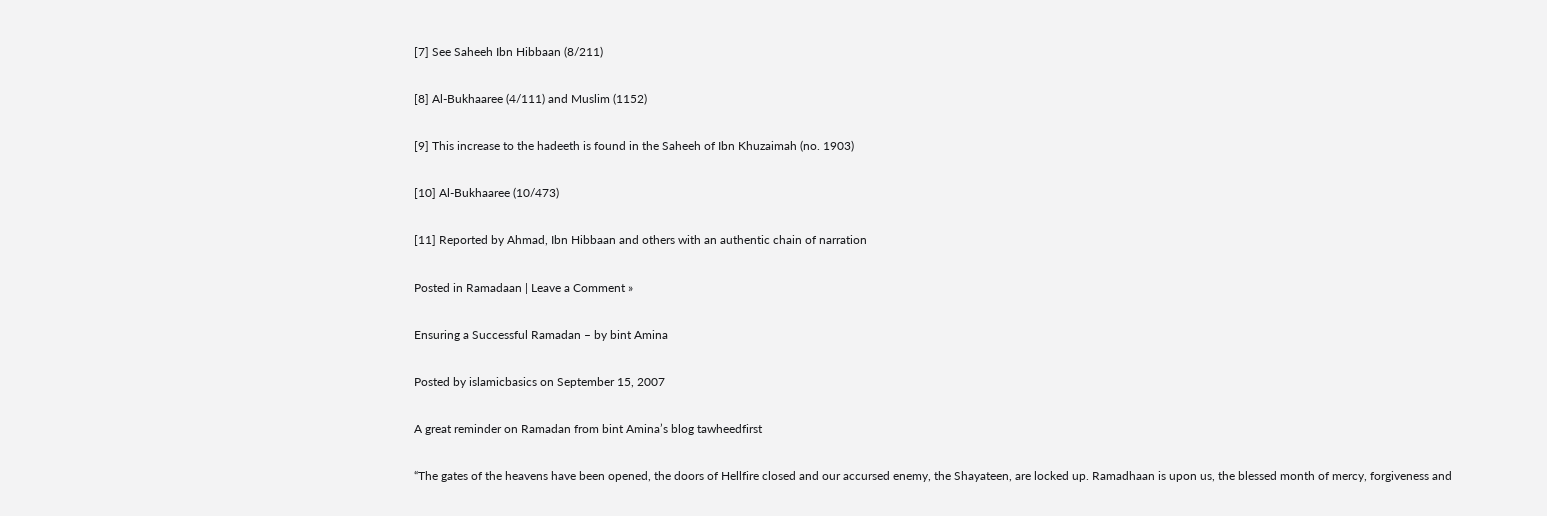[7] See Saheeh Ibn Hibbaan (8/211)

[8] Al-Bukhaaree (4/111) and Muslim (1152)

[9] This increase to the hadeeth is found in the Saheeh of Ibn Khuzaimah (no. 1903)

[10] Al-Bukhaaree (10/473)

[11] Reported by Ahmad, Ibn Hibbaan and others with an authentic chain of narration

Posted in Ramadaan | Leave a Comment »

Ensuring a Successful Ramadan – by bint Amina

Posted by islamicbasics on September 15, 2007

A great reminder on Ramadan from bint Amina’s blog tawheedfirst

“The gates of the heavens have been opened, the doors of Hellfire closed and our accursed enemy, the Shayateen, are locked up. Ramadhaan is upon us, the blessed month of mercy, forgiveness and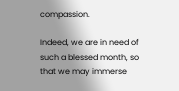compassion.

Indeed, we are in need of such a blessed month, so that we may immerse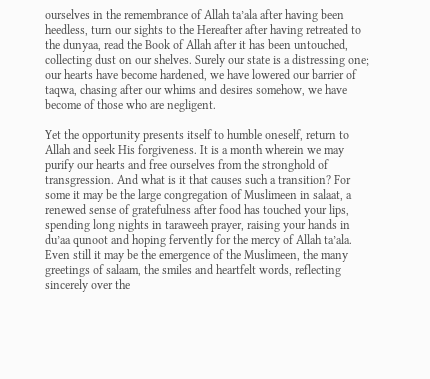ourselves in the remembrance of Allah ta’ala after having been heedless, turn our sights to the Hereafter after having retreated to the dunyaa, read the Book of Allah after it has been untouched, collecting dust on our shelves. Surely our state is a distressing one; our hearts have become hardened, we have lowered our barrier of taqwa, chasing after our whims and desires somehow, we have become of those who are negligent.

Yet the opportunity presents itself to humble oneself, return to Allah and seek His forgiveness. It is a month wherein we may purify our hearts and free ourselves from the stronghold of transgression. And what is it that causes such a transition? For some it may be the large congregation of Muslimeen in salaat, a renewed sense of gratefulness after food has touched your lips, spending long nights in taraweeh prayer, raising your hands in du’aa qunoot and hoping fervently for the mercy of Allah ta’ala. Even still it may be the emergence of the Muslimeen, the many greetings of salaam, the smiles and heartfelt words, reflecting sincerely over the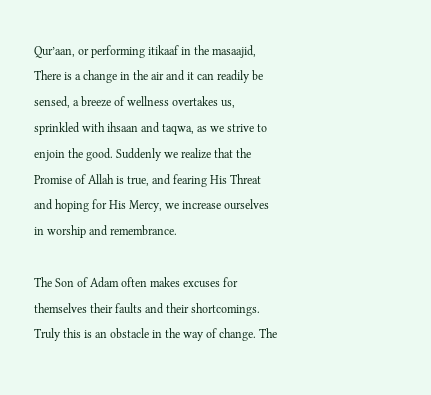Qur’aan, or performing itikaaf in the masaajid, There is a change in the air and it can readily be sensed, a breeze of wellness overtakes us, sprinkled with ihsaan and taqwa, as we strive to enjoin the good. Suddenly we realize that the Promise of Allah is true, and fearing His Threat and hoping for His Mercy, we increase ourselves in worship and remembrance.

The Son of Adam often makes excuses for themselves their faults and their shortcomings. Truly this is an obstacle in the way of change. The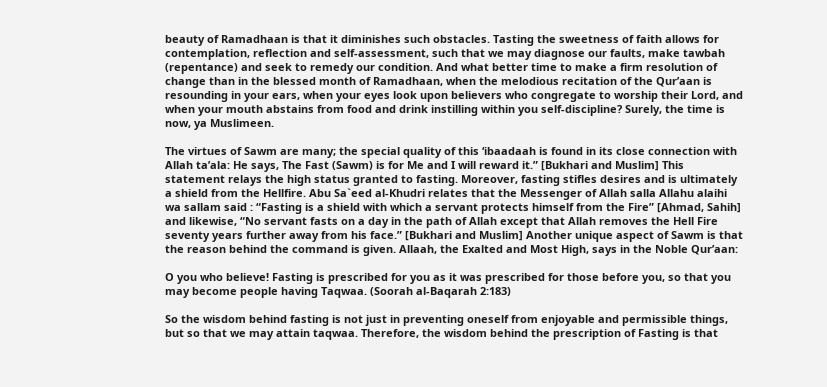beauty of Ramadhaan is that it diminishes such obstacles. Tasting the sweetness of faith allows for contemplation, reflection and self-assessment, such that we may diagnose our faults, make tawbah (repentance) and seek to remedy our condition. And what better time to make a firm resolution of change than in the blessed month of Ramadhaan, when the melodious recitation of the Qur’aan is resounding in your ears, when your eyes look upon believers who congregate to worship their Lord, and when your mouth abstains from food and drink instilling within you self-discipline? Surely, the time is now, ya Muslimeen.

The virtues of Sawm are many; the special quality of this ‘ibaadaah is found in its close connection with Allah ta’ala: He says, The Fast (Sawm) is for Me and I will reward it.” [Bukhari and Muslim] This statement relays the high status granted to fasting. Moreover, fasting stifles desires and is ultimately a shield from the Hellfire. Abu Sa`eed al-Khudri relates that the Messenger of Allah salla Allahu alaihi wa sallam said : “Fasting is a shield with which a servant protects himself from the Fire” [Ahmad, Sahih] and likewise, “No servant fasts on a day in the path of Allah except that Allah removes the Hell Fire seventy years further away from his face.” [Bukhari and Muslim] Another unique aspect of Sawm is that the reason behind the command is given. Allaah, the Exalted and Most High, says in the Noble Qur’aan:

O you who believe! Fasting is prescribed for you as it was prescribed for those before you, so that you may become people having Taqwaa. (Soorah al-Baqarah 2:183)

So the wisdom behind fasting is not just in preventing oneself from enjoyable and permissible things, but so that we may attain taqwaa. Therefore, the wisdom behind the prescription of Fasting is that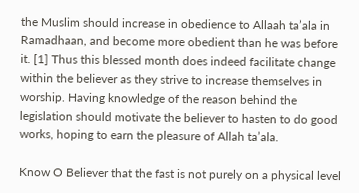the Muslim should increase in obedience to Allaah ta’ala in Ramadhaan, and become more obedient than he was before it. [1] Thus this blessed month does indeed facilitate change within the believer as they strive to increase themselves in worship. Having knowledge of the reason behind the legislation should motivate the believer to hasten to do good works, hoping to earn the pleasure of Allah ta’ala.

Know O Believer that the fast is not purely on a physical level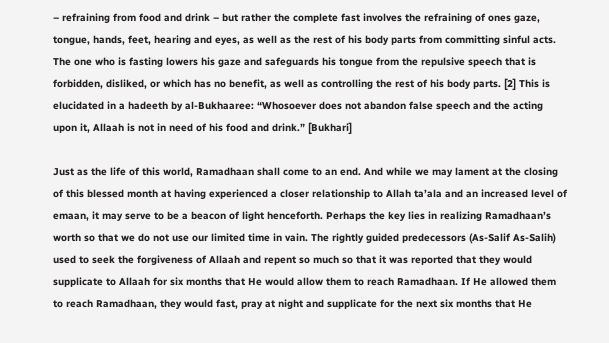– refraining from food and drink – but rather the complete fast involves the refraining of ones gaze, tongue, hands, feet, hearing and eyes, as well as the rest of his body parts from committing sinful acts. The one who is fasting lowers his gaze and safeguards his tongue from the repulsive speech that is forbidden, disliked, or which has no benefit, as well as controlling the rest of his body parts. [2] This is elucidated in a hadeeth by al-Bukhaaree: “Whosoever does not abandon false speech and the acting upon it, Allaah is not in need of his food and drink.” [Bukhari]

Just as the life of this world, Ramadhaan shall come to an end. And while we may lament at the closing of this blessed month at having experienced a closer relationship to Allah ta’ala and an increased level of emaan, it may serve to be a beacon of light henceforth. Perhaps the key lies in realizing Ramadhaan’s worth so that we do not use our limited time in vain. The rightly guided predecessors (As-Salif As-Salih) used to seek the forgiveness of Allaah and repent so much so that it was reported that they would supplicate to Allaah for six months that He would allow them to reach Ramadhaan. If He allowed them to reach Ramadhaan, they would fast, pray at night and supplicate for the next six months that He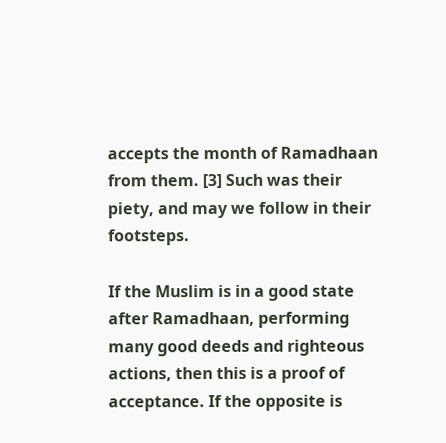accepts the month of Ramadhaan from them. [3] Such was their piety, and may we follow in their footsteps.

If the Muslim is in a good state after Ramadhaan, performing many good deeds and righteous actions, then this is a proof of acceptance. If the opposite is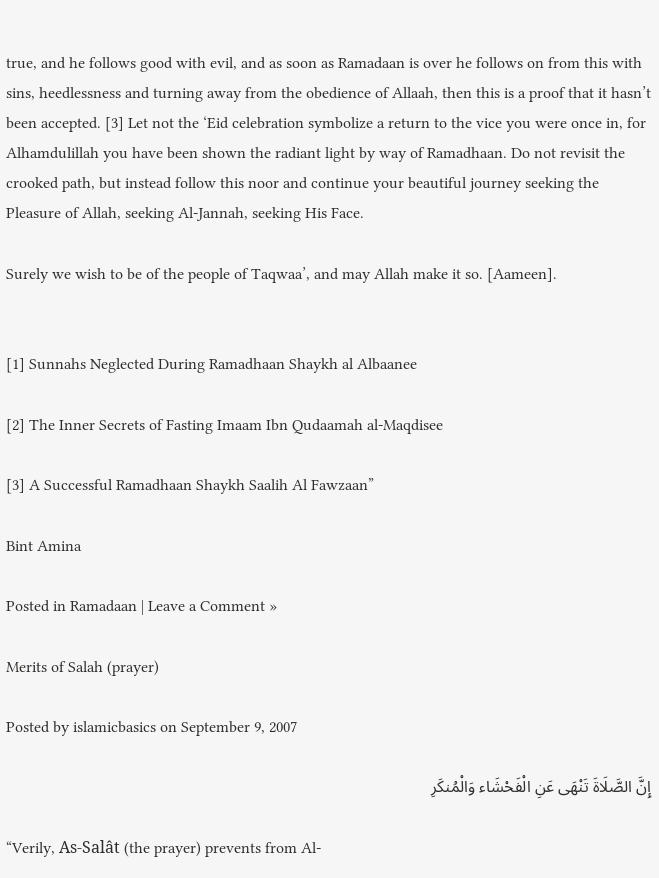true, and he follows good with evil, and as soon as Ramadaan is over he follows on from this with sins, heedlessness and turning away from the obedience of Allaah, then this is a proof that it hasn’t been accepted. [3] Let not the ‘Eid celebration symbolize a return to the vice you were once in, for Alhamdulillah you have been shown the radiant light by way of Ramadhaan. Do not revisit the crooked path, but instead follow this noor and continue your beautiful journey seeking the Pleasure of Allah, seeking Al-Jannah, seeking His Face.

Surely we wish to be of the people of Taqwaa’, and may Allah make it so. [Aameen].


[1] Sunnahs Neglected During Ramadhaan Shaykh al Albaanee

[2] The Inner Secrets of Fasting Imaam Ibn Qudaamah al-Maqdisee

[3] A Successful Ramadhaan Shaykh Saalih Al Fawzaan”

Bint Amina

Posted in Ramadaan | Leave a Comment »

Merits of Salah (prayer)

Posted by islamicbasics on September 9, 2007

إِنَّ الصَّلَاةَ تَنْهَى عَنِ الْفَحْشَاء وَالْمُنكَرِ

“Verily, As-Salât (the prayer) prevents from Al-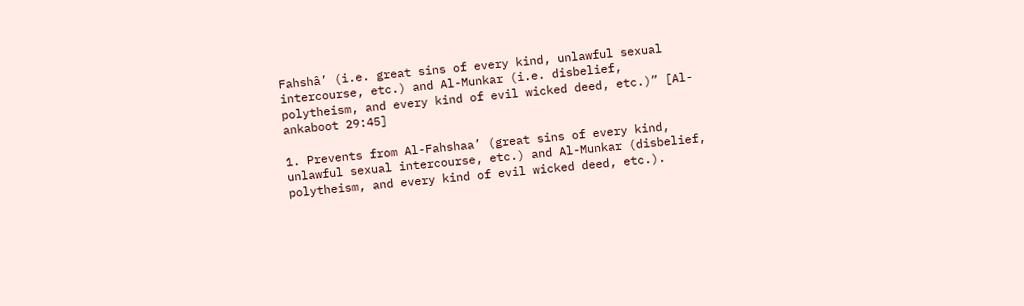Fahshâ’ (i.e. great sins of every kind, unlawful sexual intercourse, etc.) and Al-Munkar (i.e. disbelief, polytheism, and every kind of evil wicked deed, etc.)” [Al-ankaboot 29:45]

1. Prevents from Al-Fahshaa’ (great sins of every kind, unlawful sexual intercourse, etc.) and Al-Munkar (disbelief, polytheism, and every kind of evil wicked deed, etc.).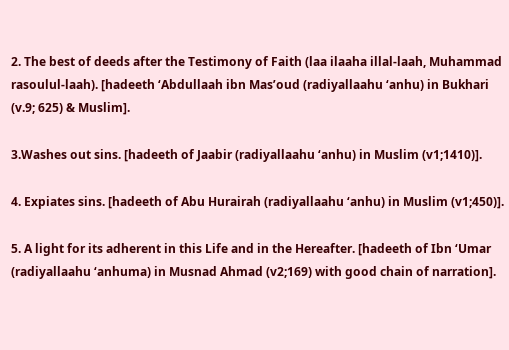2. The best of deeds after the Testimony of Faith (laa ilaaha illal-laah, Muhammad rasoulul-laah). [hadeeth ‘Abdullaah ibn Mas’oud (radiyallaahu ‘anhu) in Bukhari (v.9; 625) & Muslim].

3.Washes out sins. [hadeeth of Jaabir (radiyallaahu ‘anhu) in Muslim (v1;1410)].

4. Expiates sins. [hadeeth of Abu Hurairah (radiyallaahu ‘anhu) in Muslim (v1;450)].

5. A light for its adherent in this Life and in the Hereafter. [hadeeth of Ibn ‘Umar (radiyallaahu ‘anhuma) in Musnad Ahmad (v2;169) with good chain of narration].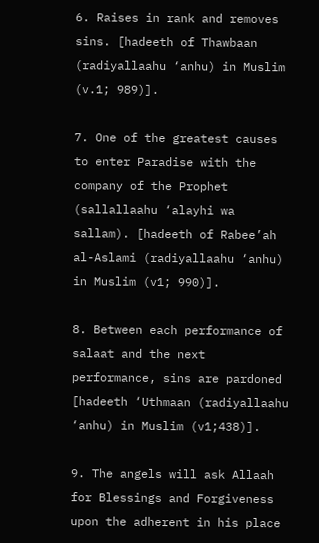6. Raises in rank and removes sins. [hadeeth of Thawbaan (radiyallaahu ‘anhu) in Muslim (v.1; 989)].

7. One of the greatest causes to enter Paradise with the company of the Prophet (sallallaahu ‘alayhi wa sallam). [hadeeth of Rabee’ah al-Aslami (radiyallaahu ‘anhu) in Muslim (v1; 990)].

8. Between each performance of salaat and the next performance, sins are pardoned [hadeeth ‘Uthmaan (radiyallaahu ‘anhu) in Muslim (v1;438)].

9. The angels will ask Allaah for Blessings and Forgiveness upon the adherent in his place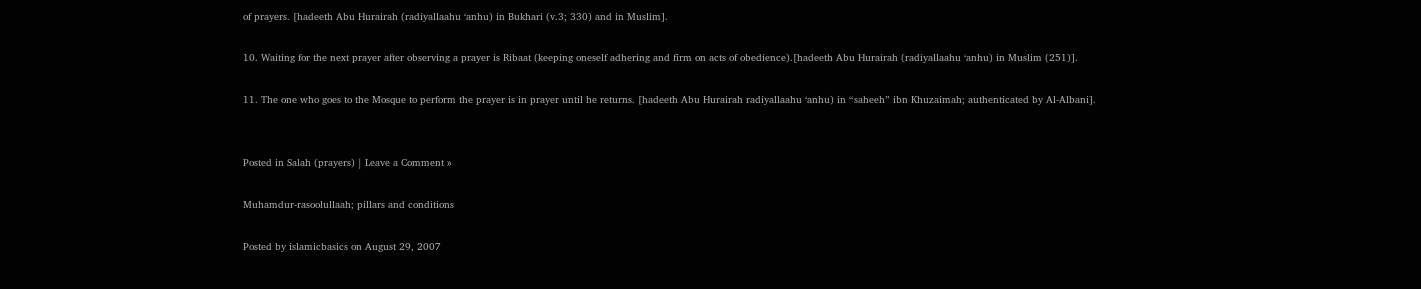of prayers. [hadeeth Abu Hurairah (radiyallaahu ‘anhu) in Bukhari (v.3; 330) and in Muslim].

10. Waiting for the next prayer after observing a prayer is Ribaat (keeping oneself adhering and firm on acts of obedience).[hadeeth Abu Hurairah (radiyallaahu ‘anhu) in Muslim (251)].

11. The one who goes to the Mosque to perform the prayer is in prayer until he returns. [hadeeth Abu Hurairah radiyallaahu ‘anhu) in “saheeh” ibn Khuzaimah; authenticated by Al-Albani].


Posted in Salah (prayers) | Leave a Comment »

Muhamdur-rasoolullaah; pillars and conditions

Posted by islamicbasics on August 29, 2007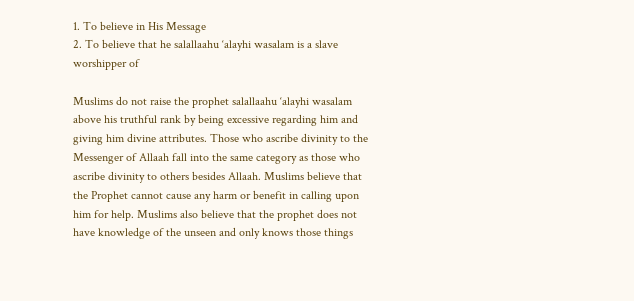1. To believe in His Message
2. To believe that he salallaahu ‘alayhi wasalam is a slave worshipper of

Muslims do not raise the prophet salallaahu ‘alayhi wasalam above his truthful rank by being excessive regarding him and giving him divine attributes. Those who ascribe divinity to the Messenger of Allaah fall into the same category as those who ascribe divinity to others besides Allaah. Muslims believe that the Prophet cannot cause any harm or benefit in calling upon him for help. Muslims also believe that the prophet does not have knowledge of the unseen and only knows those things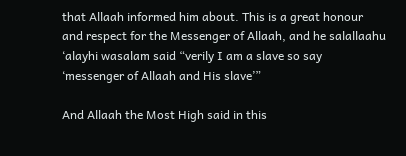that Allaah informed him about. This is a great honour and respect for the Messenger of Allaah, and he salallaahu ‘alayhi wasalam said “verily I am a slave so say ‘messenger of Allaah and His slave’”

And Allaah the Most High said in this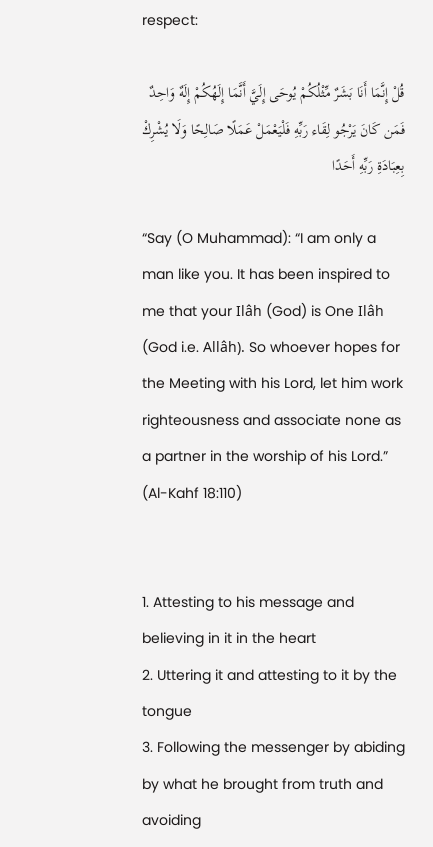respect:

قُلْ إِنَّمَا أَنَا بَشَرٌ مِّثْلُكُمْ يُوحَى إِلَيَّ أَنَّمَا إِلَهُكُمْ إِلَهٌ وَاحِدٌ فَمَن كَانَ يَرْجُو لِقَاء رَبِّهِ فَلْيَعْمَلْ عَمَلًا صَالِحًا وَلَا يُشْرِكْ بِعِبَادَةِ رَبِّهِ أَحَدًا

“Say (O Muhammad): “I am only a man like you. It has been inspired to me that your Ilâh (God) is One Ilâh (God i.e. Allâh). So whoever hopes for the Meeting with his Lord, let him work righteousness and associate none as a partner in the worship of his Lord.” (Al-Kahf 18:110)


1. Attesting to his message and believing in it in the heart
2. Uttering it and attesting to it by the tongue
3. Following the messenger by abiding by what he brought from truth and avoiding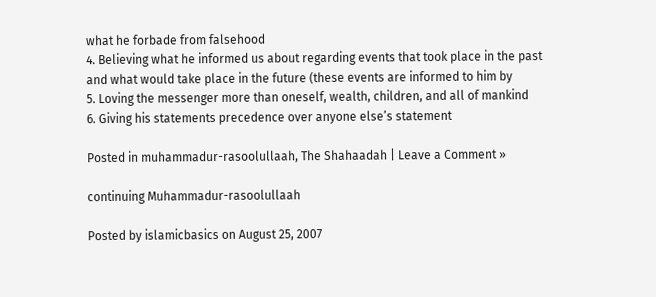what he forbade from falsehood
4. Believing what he informed us about regarding events that took place in the past
and what would take place in the future (these events are informed to him by
5. Loving the messenger more than oneself, wealth, children, and all of mankind
6. Giving his statements precedence over anyone else’s statement

Posted in muhammadur-rasoolullaah, The Shahaadah | Leave a Comment »

continuing Muhammadur-rasoolullaah

Posted by islamicbasics on August 25, 2007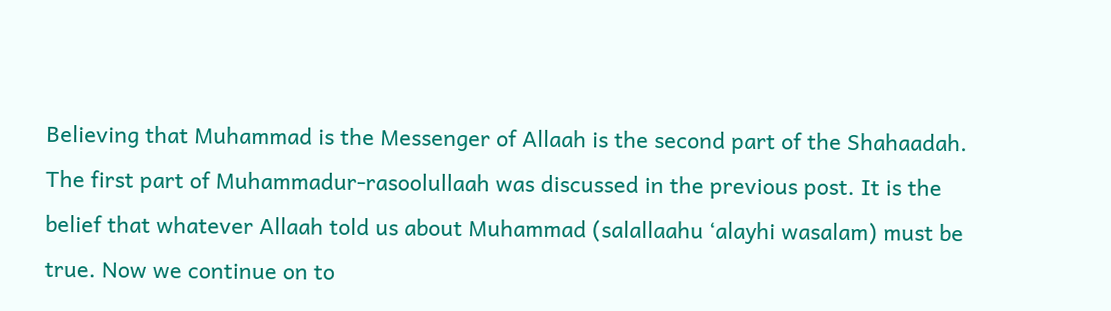Believing that Muhammad is the Messenger of Allaah is the second part of the Shahaadah. The first part of Muhammadur-rasoolullaah was discussed in the previous post. It is the belief that whatever Allaah told us about Muhammad (salallaahu ‘alayhi wasalam) must be true. Now we continue on to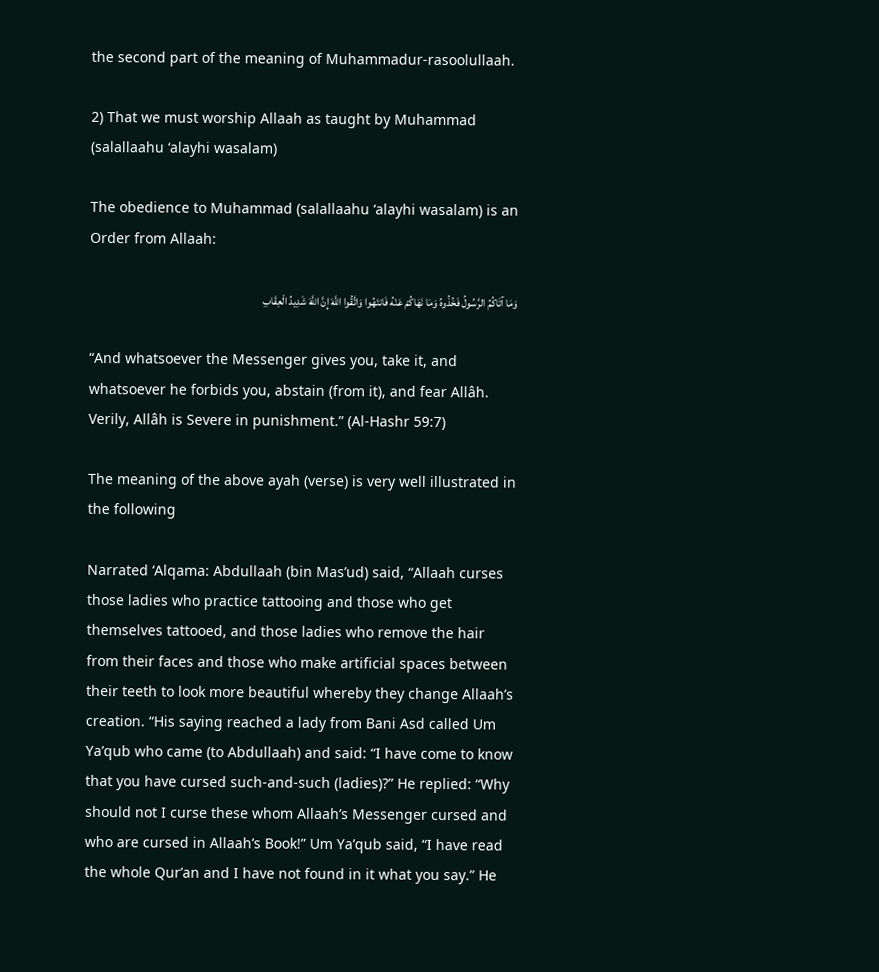the second part of the meaning of Muhammadur-rasoolullaah.

2) That we must worship Allaah as taught by Muhammad (salallaahu ‘alayhi wasalam)

The obedience to Muhammad (salallaahu ‘alayhi wasalam) is an Order from Allaah:

وَمَا آتَاكُمُ الرَّسُولُ فَخُذُوهُ وَمَا نَهَاكُمْ عَنْهُ فَانتَهُوا وَاتَّقُوا اللَّهَ إِنَّ اللَّهَ شَدِيدُ الْعِقَابِ

“And whatsoever the Messenger gives you, take it, and whatsoever he forbids you, abstain (from it), and fear Allâh. Verily, Allâh is Severe in punishment.” (Al-Hashr 59:7)

The meaning of the above ayah (verse) is very well illustrated in the following

Narrated ‘Alqama: Abdullaah (bin Mas’ud) said, “Allaah curses those ladies who practice tattooing and those who get themselves tattooed, and those ladies who remove the hair from their faces and those who make artificial spaces between their teeth to look more beautiful whereby they change Allaah’s creation. “His saying reached a lady from Bani Asd called Um Ya’qub who came (to Abdullaah) and said: “I have come to know that you have cursed such-and-such (ladies)?” He replied: “Why should not I curse these whom Allaah’s Messenger cursed and who are cursed in Allaah’s Book!” Um Ya’qub said, “I have read the whole Qur’an and I have not found in it what you say.” He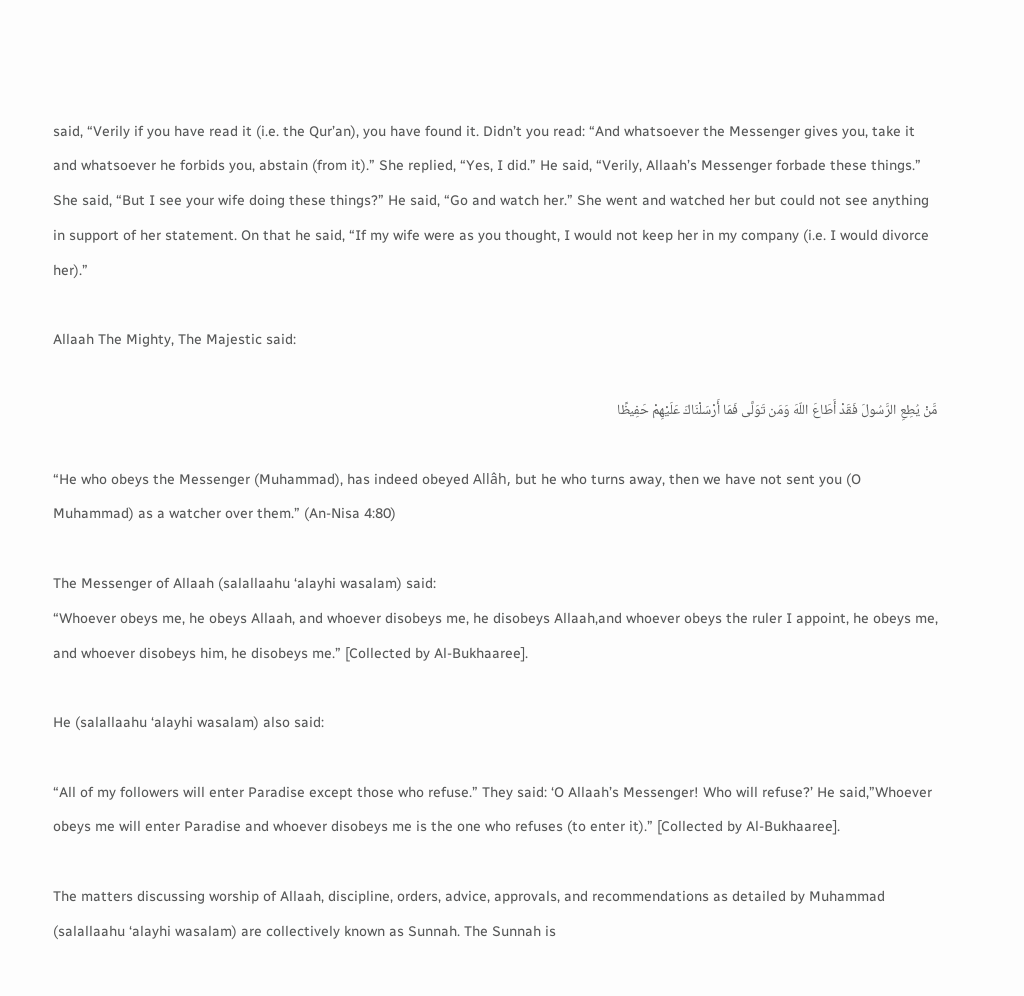said, “Verily if you have read it (i.e. the Qur’an), you have found it. Didn’t you read: “And whatsoever the Messenger gives you, take it and whatsoever he forbids you, abstain (from it).” She replied, “Yes, I did.” He said, “Verily, Allaah’s Messenger forbade these things.” She said, “But I see your wife doing these things?” He said, “Go and watch her.” She went and watched her but could not see anything in support of her statement. On that he said, “If my wife were as you thought, I would not keep her in my company (i.e. I would divorce her).”

Allaah The Mighty, The Majestic said:

مَّنْ يُطِعِ الرَّسُولَ فَقَدْ أَطَاعَ اللّهَ وَمَن تَوَلَّى فَمَا أَرْسَلْنَاكَ عَلَيْهِمْ حَفِيظًا

“He who obeys the Messenger (Muhammad), has indeed obeyed Allâh, but he who turns away, then we have not sent you (O Muhammad) as a watcher over them.” (An-Nisa 4:80)

The Messenger of Allaah (salallaahu ‘alayhi wasalam) said:
“Whoever obeys me, he obeys Allaah, and whoever disobeys me, he disobeys Allaah,and whoever obeys the ruler I appoint, he obeys me, and whoever disobeys him, he disobeys me.” [Collected by Al-Bukhaaree].

He (salallaahu ‘alayhi wasalam) also said:

“All of my followers will enter Paradise except those who refuse.” They said: ‘O Allaah’s Messenger! Who will refuse?’ He said,”Whoever obeys me will enter Paradise and whoever disobeys me is the one who refuses (to enter it).” [Collected by Al-Bukhaaree].

The matters discussing worship of Allaah, discipline, orders, advice, approvals, and recommendations as detailed by Muhammad (salallaahu ‘alayhi wasalam) are collectively known as Sunnah. The Sunnah is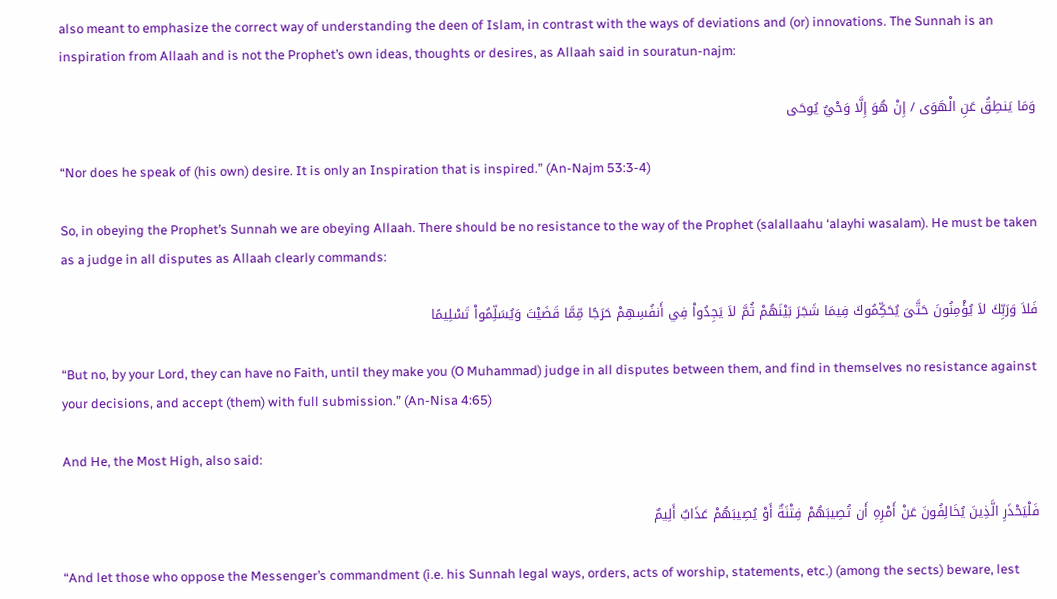also meant to emphasize the correct way of understanding the deen of Islam, in contrast with the ways of deviations and (or) innovations. The Sunnah is an inspiration from Allaah and is not the Prophet’s own ideas, thoughts or desires, as Allaah said in souratun-najm:

وَمَا يَنطِقُ عَنِ الْهَوَى / إِنْ هُوَ إِلَّا وَحْيٌ يُوحَى

“Nor does he speak of (his own) desire. It is only an Inspiration that is inspired.” (An-Najm 53:3-4)

So, in obeying the Prophet’s Sunnah we are obeying Allaah. There should be no resistance to the way of the Prophet (salallaahu ‘alayhi wasalam). He must be taken as a judge in all disputes as Allaah clearly commands:

فَلاَ وَرَبِّكَ لاَ يُؤْمِنُونَ حَتَّىَ يُحَكِّمُوكَ فِيمَا شَجَرَ بَيْنَهُمْ ثُمَّ لاَ يَجِدُواْ فِي أَنفُسِهِمْ حَرَجًا مِّمَّا قَضَيْتَ وَيُسَلِّمُواْ تَسْلِيمًا

“But no, by your Lord, they can have no Faith, until they make you (O Muhammad) judge in all disputes between them, and find in themselves no resistance against your decisions, and accept (them) with full submission.” (An-Nisa 4:65)

And He, the Most High, also said:

فَلْيَحْذَرِ الَّذِينَ يُخَالِفُونَ عَنْ أَمْرِهِ أَن تُصِيبَهُمْ فِتْنَةٌ أَوْ يُصِيبَهُمْ عَذَابٌ أَلِيمٌ

“And let those who oppose the Messenger’s commandment (i.e. his Sunnah legal ways, orders, acts of worship, statements, etc.) (among the sects) beware, lest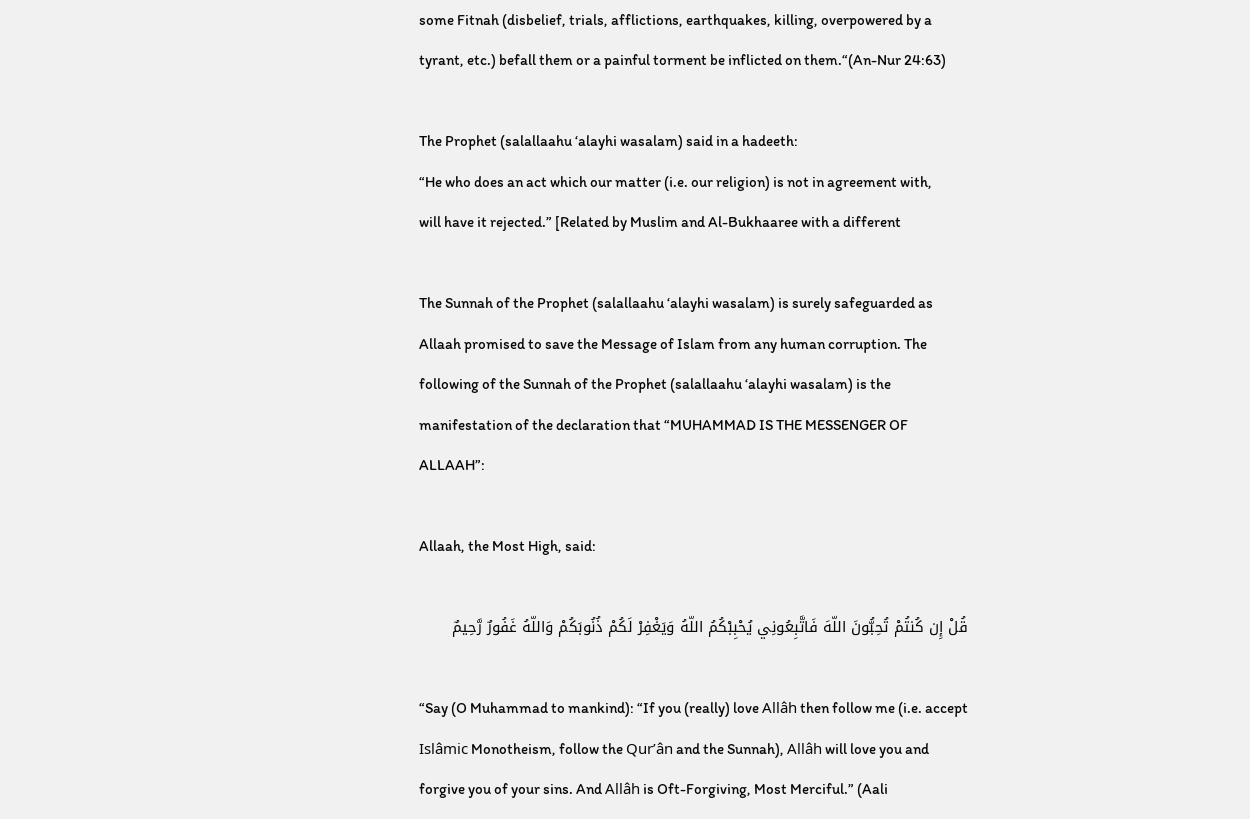some Fitnah (disbelief, trials, afflictions, earthquakes, killing, overpowered by a tyrant, etc.) befall them or a painful torment be inflicted on them.“(An-Nur 24:63)

The Prophet (salallaahu ‘alayhi wasalam) said in a hadeeth:
“He who does an act which our matter (i.e. our religion) is not in agreement with,
will have it rejected.” [Related by Muslim and Al-Bukhaaree with a different

The Sunnah of the Prophet (salallaahu ‘alayhi wasalam) is surely safeguarded as Allaah promised to save the Message of Islam from any human corruption. The following of the Sunnah of the Prophet (salallaahu ‘alayhi wasalam) is the manifestation of the declaration that “MUHAMMAD IS THE MESSENGER OF ALLAAH”:

Allaah, the Most High, said:

قُلْ إِن كُنتُمْ تُحِبُّونَ اللّهَ فَاتَّبِعُونِي يُحْبِبْكُمُ اللّهُ وَيَغْفِرْ لَكُمْ ذُنُوبَكُمْ وَاللّهُ غَفُورٌ رَّحِيمٌ

“Say (O Muhammad to mankind): “If you (really) love Allâh then follow me (i.e. accept Islâmic Monotheism, follow the Qur’ân and the Sunnah), Allâh will love you and forgive you of your sins. And Allâh is Oft-Forgiving, Most Merciful.” (Aali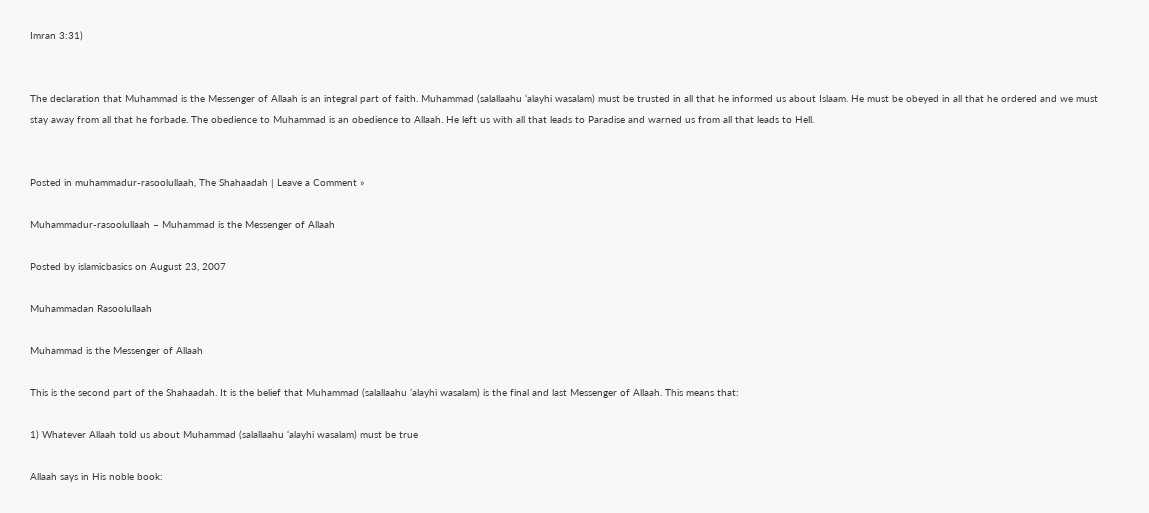Imran 3:31)


The declaration that Muhammad is the Messenger of Allaah is an integral part of faith. Muhammad (salallaahu ‘alayhi wasalam) must be trusted in all that he informed us about Islaam. He must be obeyed in all that he ordered and we must stay away from all that he forbade. The obedience to Muhammad is an obedience to Allaah. He left us with all that leads to Paradise and warned us from all that leads to Hell.


Posted in muhammadur-rasoolullaah, The Shahaadah | Leave a Comment »

Muhammadur-rasoolullaah – Muhammad is the Messenger of Allaah

Posted by islamicbasics on August 23, 2007

Muhammadan Rasoolullaah

Muhammad is the Messenger of Allaah

This is the second part of the Shahaadah. It is the belief that Muhammad (salallaahu ‘alayhi wasalam) is the final and last Messenger of Allaah. This means that:

1) Whatever Allaah told us about Muhammad (salallaahu ‘alayhi wasalam) must be true

Allaah says in His noble book: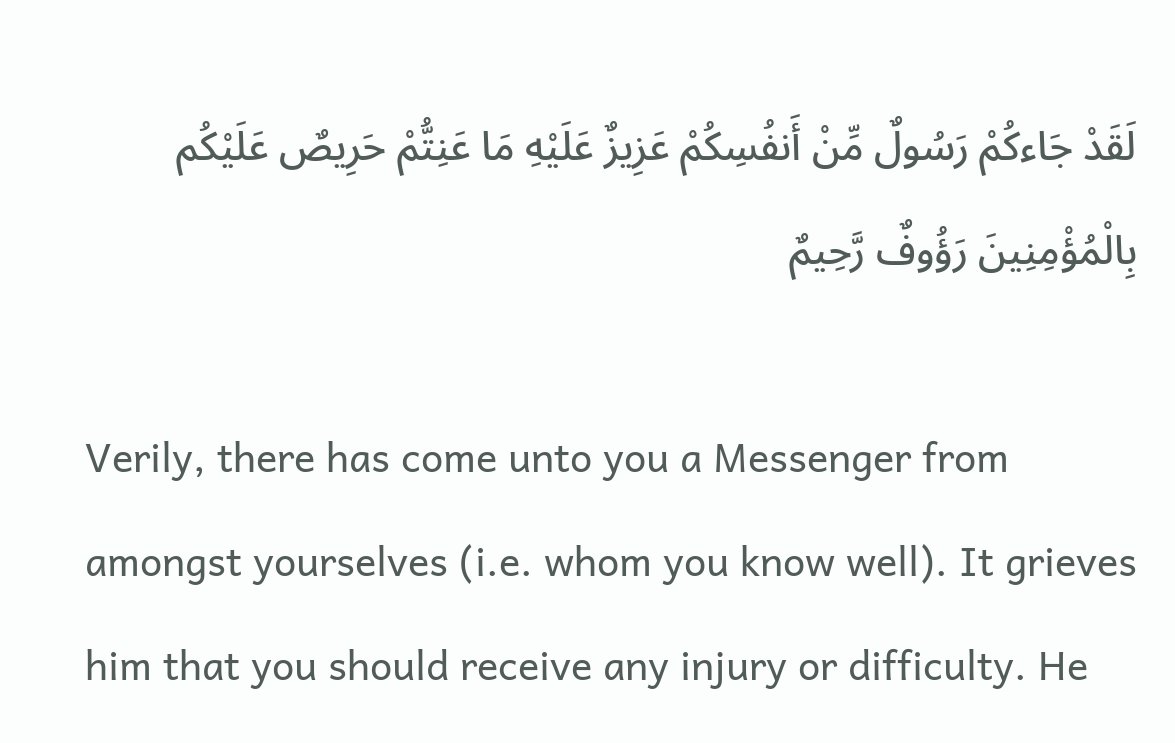لَقَدْ جَاءكُمْ رَسُولٌ مِّنْ أَنفُسِكُمْ عَزِيزٌ عَلَيْهِ مَا عَنِتُّمْ حَرِيصٌ عَلَيْكُم بِالْمُؤْمِنِينَ رَؤُوفٌ رَّحِيمٌ

Verily, there has come unto you a Messenger from amongst yourselves (i.e. whom you know well). It grieves him that you should receive any injury or difficulty. He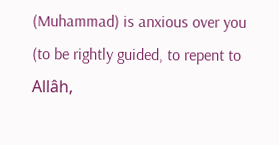(Muhammad) is anxious over you (to be rightly guided, to repent to Allâh,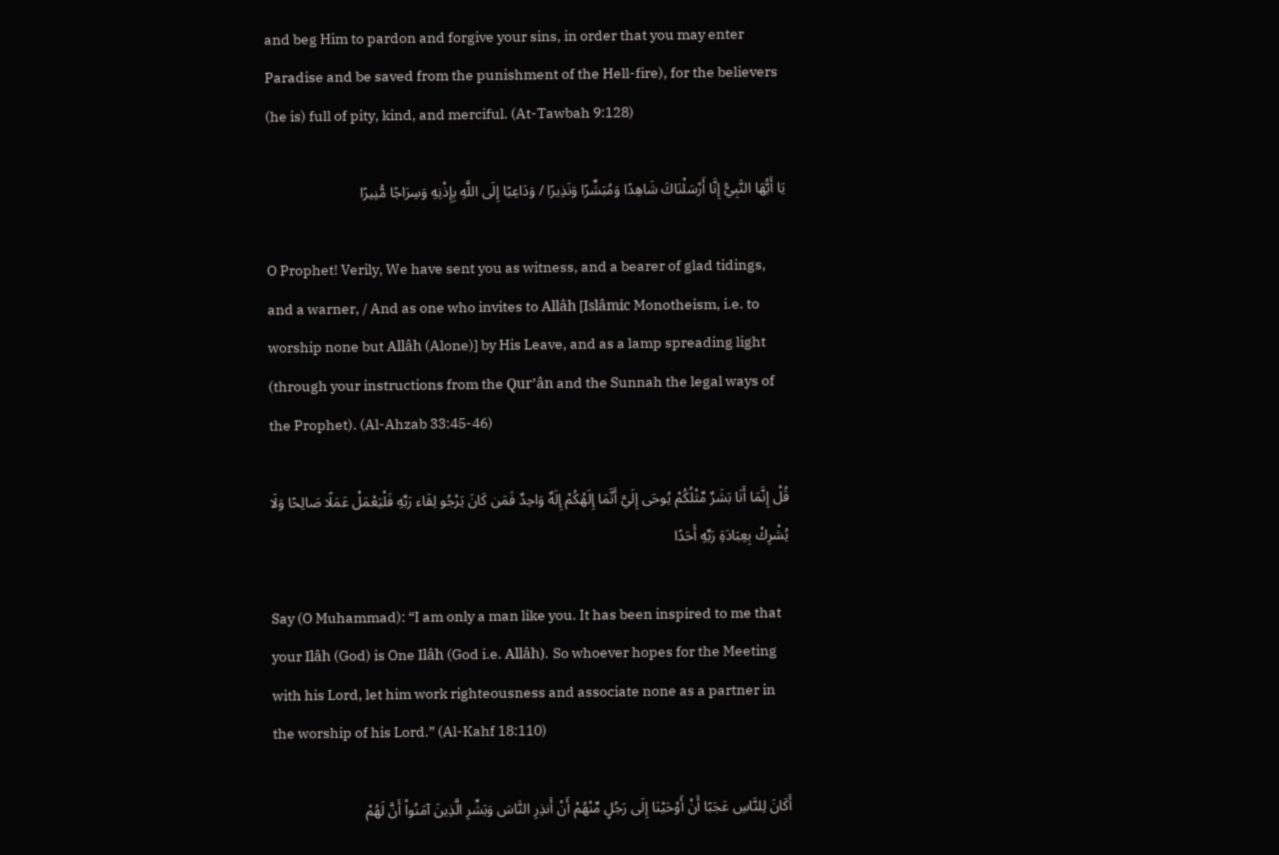and beg Him to pardon and forgive your sins, in order that you may enter Paradise and be saved from the punishment of the Hell-fire), for the believers (he is) full of pity, kind, and merciful. (At-Tawbah 9:128)

يَا أَيُّهَا النَّبِيُّ إِنَّا أَرْسَلْنَاكَ شَاهِدًا وَمُبَشِّرًا وَنَذِيرًا / وَدَاعِيًا إِلَى اللَّهِ بِإِذْنِهِ وَسِرَاجًا مُّنِيرًا

O Prophet! Verily, We have sent you as witness, and a bearer of glad tidings, and a warner, / And as one who invites to Allâh [Islâmic Monotheism, i.e. to worship none but Allâh (Alone)] by His Leave, and as a lamp spreading light (through your instructions from the Qur’ân and the Sunnah the legal ways of the Prophet). (Al-Ahzab 33:45-46)

قُلْ إِنَّمَا أَنَا بَشَرٌ مِّثْلُكُمْ يُوحَى إِلَيَّ أَنَّمَا إِلَهُكُمْ إِلَهٌ وَاحِدٌ فَمَن كَانَ يَرْجُو لِقَاء رَبِّهِ فَلْيَعْمَلْ عَمَلًا صَالِحًا وَلَا يُشْرِكْ بِعِبَادَةِ رَبِّهِ أَحَدًا

Say (O Muhammad): “I am only a man like you. It has been inspired to me that your Ilâh (God) is One Ilâh (God i.e. Allâh). So whoever hopes for the Meeting with his Lord, let him work righteousness and associate none as a partner in the worship of his Lord.” (Al-Kahf 18:110)

أَكَانَ لِلنَّاسِ عَجَبًا أَنْ أَوْحَيْنَا إِلَى رَجُلٍ مِّنْهُمْ أَنْ أَنذِرِ النَّاسَ وَبَشِّرِ الَّذِينَ آمَنُواْ أَنَّ لَهُمْ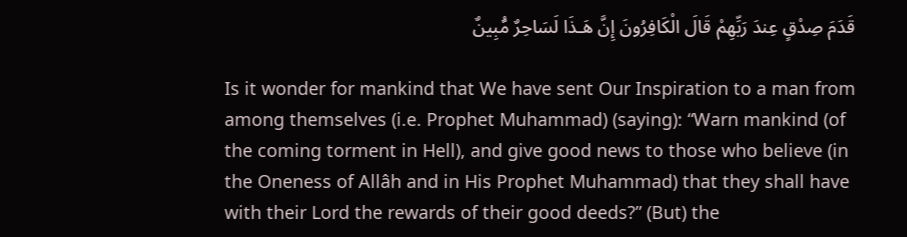قَدَمَ صِدْقٍ عِندَ رَبِّهِمْ قَالَ الْكَافِرُونَ إِنَّ هَـذَا لَسَاحِرٌ مُّبِينٌ

Is it wonder for mankind that We have sent Our Inspiration to a man from among themselves (i.e. Prophet Muhammad) (saying): “Warn mankind (of the coming torment in Hell), and give good news to those who believe (in the Oneness of Allâh and in His Prophet Muhammad) that they shall have with their Lord the rewards of their good deeds?” (But) the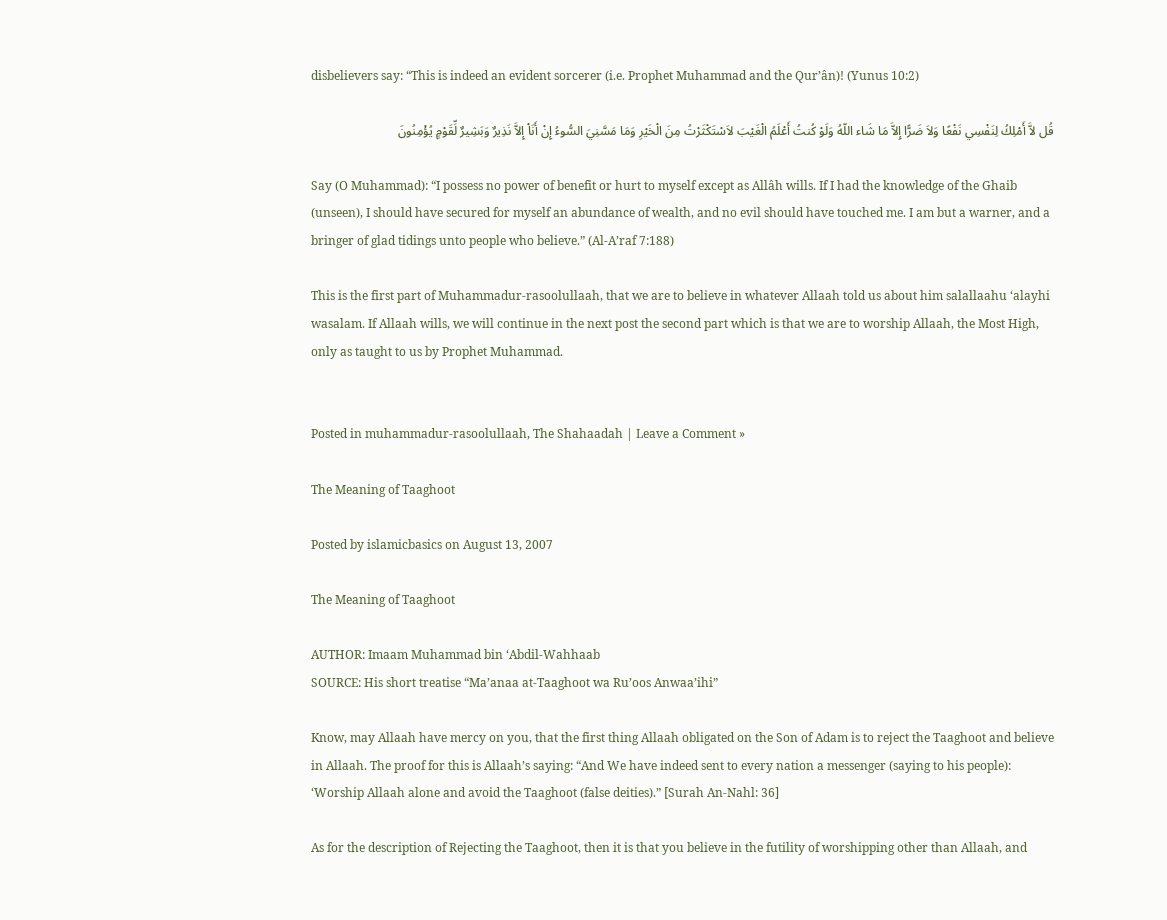disbelievers say: “This is indeed an evident sorcerer (i.e. Prophet Muhammad and the Qur’ân)! (Yunus 10:2)

قُل لاَّ أَمْلِكُ لِنَفْسِي نَفْعًا وَلاَ ضَرًّا إِلاَّ مَا شَاء اللّهُ وَلَوْ كُنتُ أَعْلَمُ الْغَيْبَ لاَسْتَكْثَرْتُ مِنَ الْخَيْرِ وَمَا مَسَّنِيَ السُّوءُ إِنْ أَنَاْ إِلاَّ نَذِيرٌ وَبَشِيرٌ لِّقَوْمٍ يُؤْمِنُونَ

Say (O Muhammad): “I possess no power of benefit or hurt to myself except as Allâh wills. If I had the knowledge of the Ghaib (unseen), I should have secured for myself an abundance of wealth, and no evil should have touched me. I am but a warner, and a bringer of glad tidings unto people who believe.” (Al-A’raf 7:188)

This is the first part of Muhammadur-rasoolullaah, that we are to believe in whatever Allaah told us about him salallaahu ‘alayhi wasalam. If Allaah wills, we will continue in the next post the second part which is that we are to worship Allaah, the Most High, only as taught to us by Prophet Muhammad.


Posted in muhammadur-rasoolullaah, The Shahaadah | Leave a Comment »

The Meaning of Taaghoot

Posted by islamicbasics on August 13, 2007

The Meaning of Taaghoot

AUTHOR: Imaam Muhammad bin ‘Abdil-Wahhaab
SOURCE: His short treatise “Ma’anaa at-Taaghoot wa Ru’oos Anwaa’ihi”

Know, may Allaah have mercy on you, that the first thing Allaah obligated on the Son of Adam is to reject the Taaghoot and believe in Allaah. The proof for this is Allaah’s saying: “And We have indeed sent to every nation a messenger (saying to his people): ‘Worship Allaah alone and avoid the Taaghoot (false deities).” [Surah An-Nahl: 36]

As for the description of Rejecting the Taaghoot, then it is that you believe in the futility of worshipping other than Allaah, and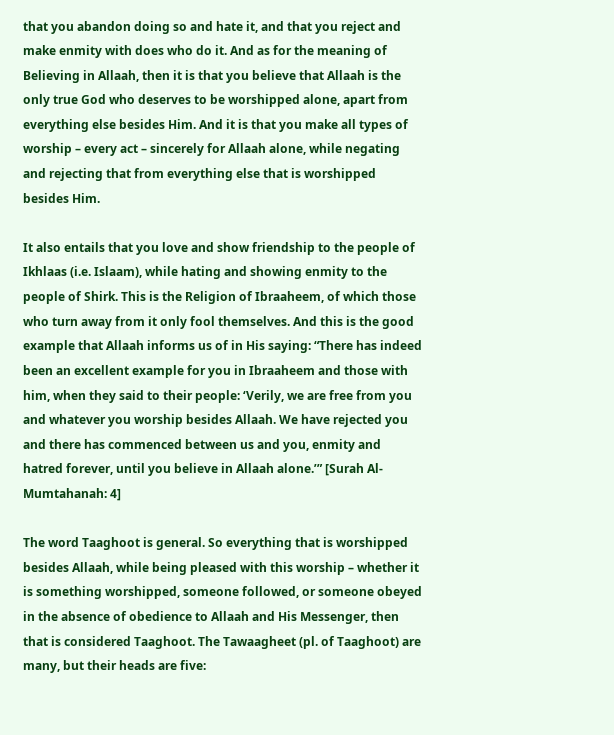that you abandon doing so and hate it, and that you reject and make enmity with does who do it. And as for the meaning of Believing in Allaah, then it is that you believe that Allaah is the only true God who deserves to be worshipped alone, apart from everything else besides Him. And it is that you make all types of worship – every act – sincerely for Allaah alone, while negating and rejecting that from everything else that is worshipped besides Him.

It also entails that you love and show friendship to the people of Ikhlaas (i.e. Islaam), while hating and showing enmity to the people of Shirk. This is the Religion of Ibraaheem, of which those who turn away from it only fool themselves. And this is the good example that Allaah informs us of in His saying: “There has indeed been an excellent example for you in Ibraaheem and those with him, when they said to their people: ‘Verily, we are free from you and whatever you worship besides Allaah. We have rejected you and there has commenced between us and you, enmity and hatred forever, until you believe in Allaah alone.’” [Surah Al-Mumtahanah: 4]

The word Taaghoot is general. So everything that is worshipped besides Allaah, while being pleased with this worship – whether it is something worshipped, someone followed, or someone obeyed in the absence of obedience to Allaah and His Messenger, then that is considered Taaghoot. The Tawaagheet (pl. of Taaghoot) are many, but their heads are five: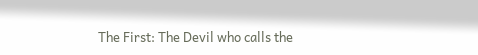The First: The Devil who calls the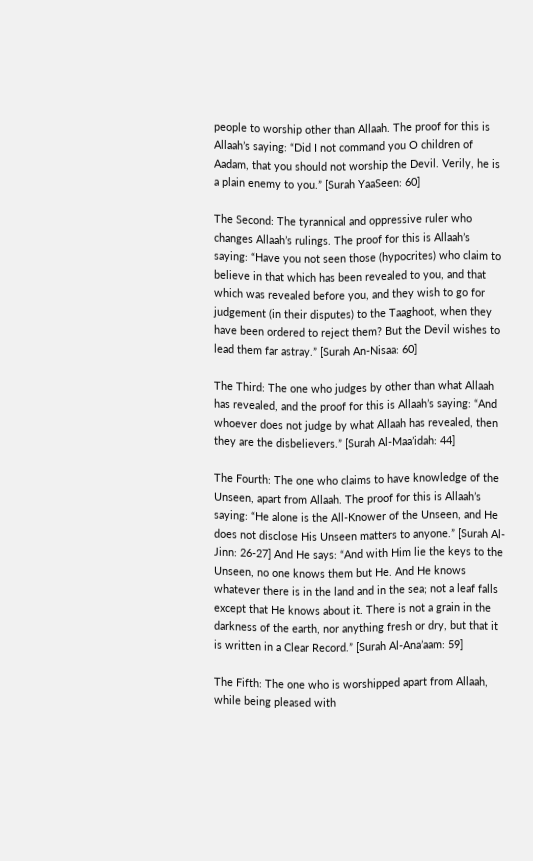people to worship other than Allaah. The proof for this is Allaah’s saying: “Did I not command you O children of Aadam, that you should not worship the Devil. Verily, he is a plain enemy to you.” [Surah YaaSeen: 60]

The Second: The tyrannical and oppressive ruler who changes Allaah’s rulings. The proof for this is Allaah’s saying: “Have you not seen those (hypocrites) who claim to believe in that which has been revealed to you, and that which was revealed before you, and they wish to go for judgement (in their disputes) to the Taaghoot, when they have been ordered to reject them? But the Devil wishes to lead them far astray.” [Surah An-Nisaa: 60]

The Third: The one who judges by other than what Allaah has revealed, and the proof for this is Allaah’s saying: “And whoever does not judge by what Allaah has revealed, then they are the disbelievers.” [Surah Al-Maa’idah: 44]

The Fourth: The one who claims to have knowledge of the Unseen, apart from Allaah. The proof for this is Allaah’s saying: “He alone is the All-Knower of the Unseen, and He does not disclose His Unseen matters to anyone.” [Surah Al-Jinn: 26-27] And He says: “And with Him lie the keys to the Unseen, no one knows them but He. And He knows whatever there is in the land and in the sea; not a leaf falls except that He knows about it. There is not a grain in the darkness of the earth, nor anything fresh or dry, but that it is written in a Clear Record.” [Surah Al-Ana’aam: 59]

The Fifth: The one who is worshipped apart from Allaah, while being pleased with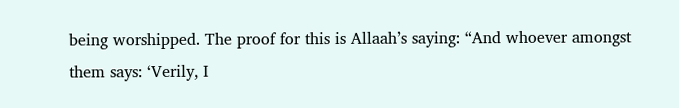being worshipped. The proof for this is Allaah’s saying: “And whoever amongst them says: ‘Verily, I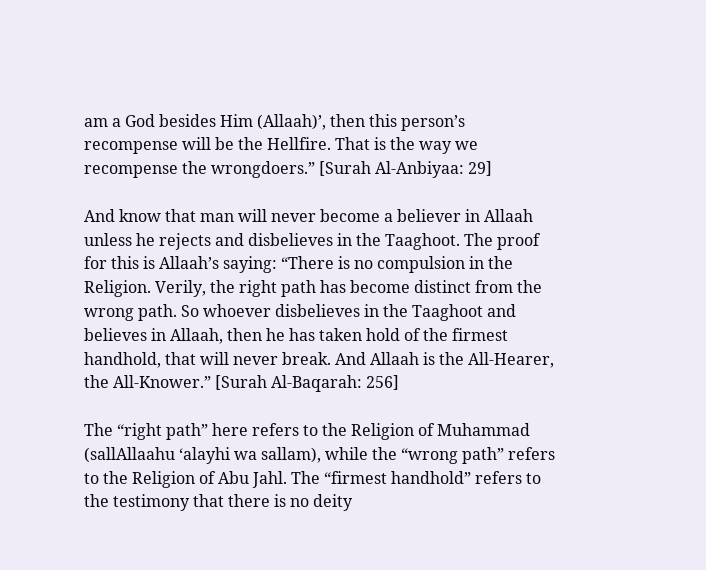am a God besides Him (Allaah)’, then this person’s recompense will be the Hellfire. That is the way we recompense the wrongdoers.” [Surah Al-Anbiyaa: 29]

And know that man will never become a believer in Allaah unless he rejects and disbelieves in the Taaghoot. The proof for this is Allaah’s saying: “There is no compulsion in the Religion. Verily, the right path has become distinct from the wrong path. So whoever disbelieves in the Taaghoot and believes in Allaah, then he has taken hold of the firmest handhold, that will never break. And Allaah is the All-Hearer, the All-Knower.” [Surah Al-Baqarah: 256]

The “right path” here refers to the Religion of Muhammad (sallAllaahu ‘alayhi wa sallam), while the “wrong path” refers to the Religion of Abu Jahl. The “firmest handhold” refers to the testimony that there is no deity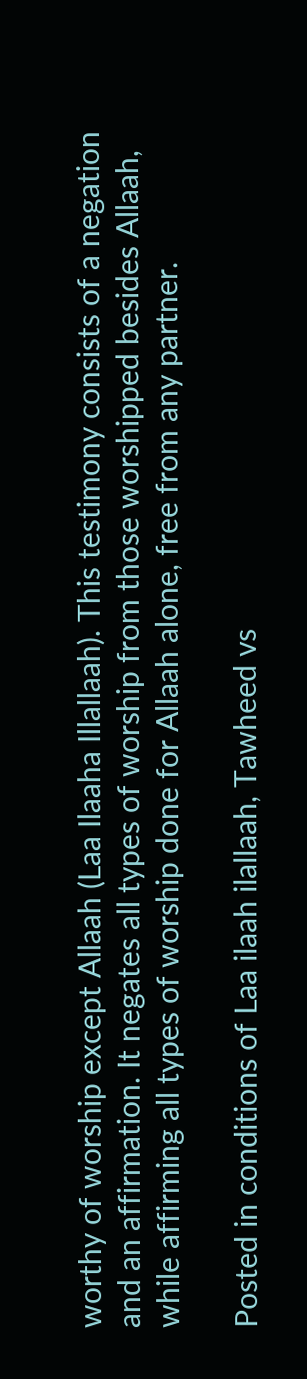worthy of worship except Allaah (Laa Ilaaha Illallaah). This testimony consists of a negation and an affirmation. It negates all types of worship from those worshipped besides Allaah, while affirming all types of worship done for Allaah alone, free from any partner.

Posted in conditions of Laa ilaah ilallaah, Tawheed vs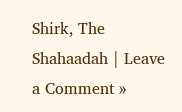Shirk, The Shahaadah | Leave a Comment »